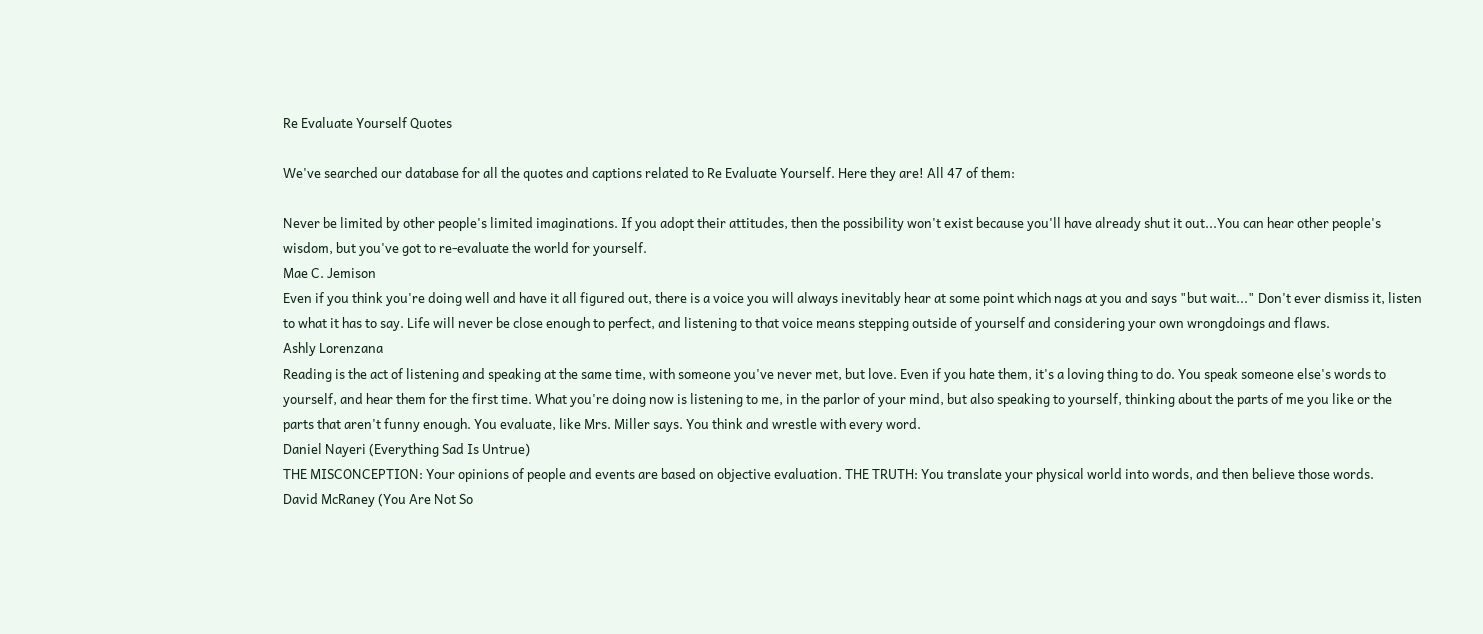Re Evaluate Yourself Quotes

We've searched our database for all the quotes and captions related to Re Evaluate Yourself. Here they are! All 47 of them:

Never be limited by other people's limited imaginations. If you adopt their attitudes, then the possibility won't exist because you'll have already shut it out...You can hear other people's wisdom, but you've got to re-evaluate the world for yourself.
Mae C. Jemison
Even if you think you're doing well and have it all figured out, there is a voice you will always inevitably hear at some point which nags at you and says "but wait..." Don't ever dismiss it, listen to what it has to say. Life will never be close enough to perfect, and listening to that voice means stepping outside of yourself and considering your own wrongdoings and flaws.
Ashly Lorenzana
Reading is the act of listening and speaking at the same time, with someone you've never met, but love. Even if you hate them, it's a loving thing to do. You speak someone else's words to yourself, and hear them for the first time. What you're doing now is listening to me, in the parlor of your mind, but also speaking to yourself, thinking about the parts of me you like or the parts that aren't funny enough. You evaluate, like Mrs. Miller says. You think and wrestle with every word.
Daniel Nayeri (Everything Sad Is Untrue)
THE MISCONCEPTION: Your opinions of people and events are based on objective evaluation. THE TRUTH: You translate your physical world into words, and then believe those words.
David McRaney (You Are Not So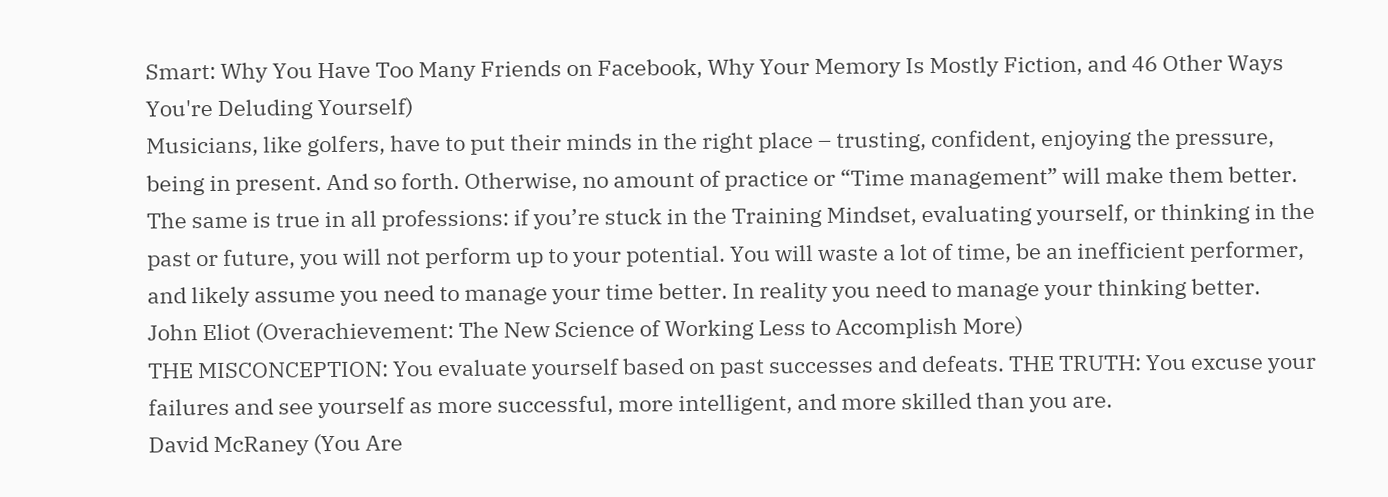Smart: Why You Have Too Many Friends on Facebook, Why Your Memory Is Mostly Fiction, and 46 Other Ways You're Deluding Yourself)
Musicians, like golfers, have to put their minds in the right place – trusting, confident, enjoying the pressure, being in present. And so forth. Otherwise, no amount of practice or “Time management” will make them better. The same is true in all professions: if you’re stuck in the Training Mindset, evaluating yourself, or thinking in the past or future, you will not perform up to your potential. You will waste a lot of time, be an inefficient performer, and likely assume you need to manage your time better. In reality you need to manage your thinking better.
John Eliot (Overachievement: The New Science of Working Less to Accomplish More)
THE MISCONCEPTION: You evaluate yourself based on past successes and defeats. THE TRUTH: You excuse your failures and see yourself as more successful, more intelligent, and more skilled than you are.
David McRaney (You Are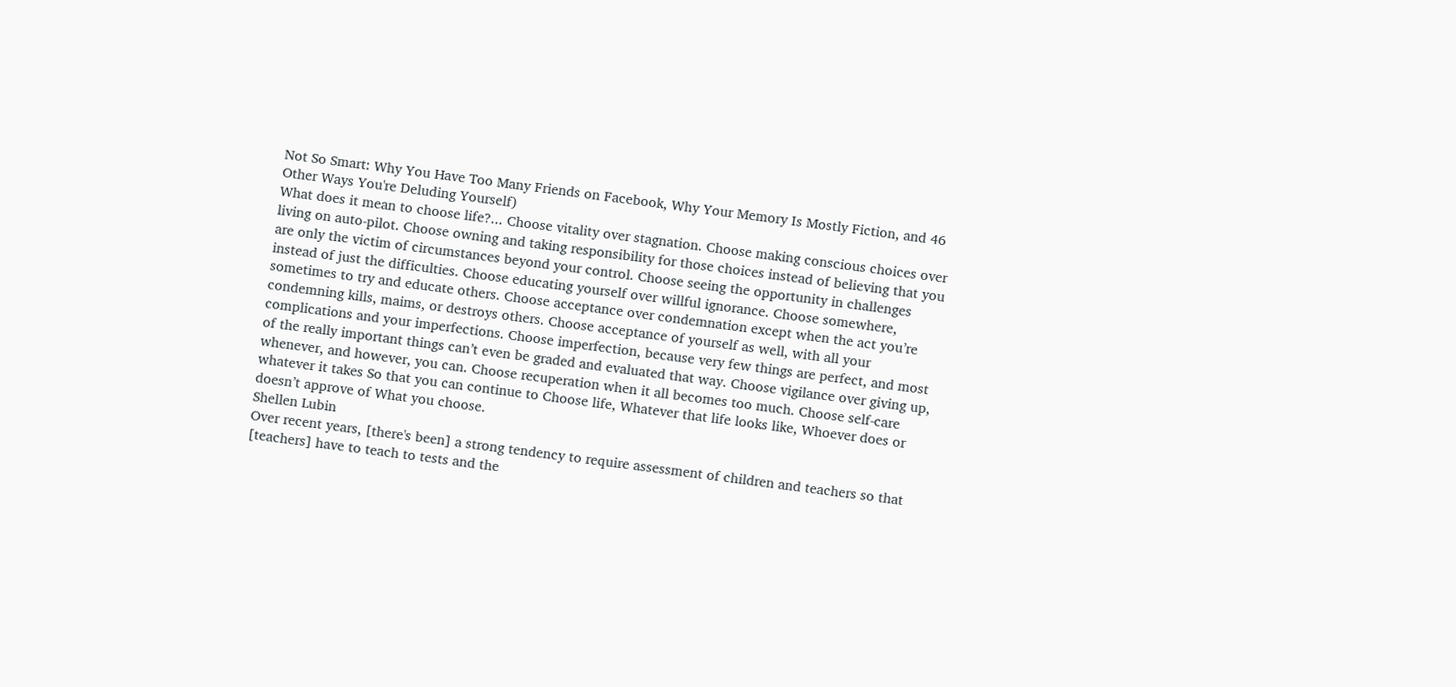Not So Smart: Why You Have Too Many Friends on Facebook, Why Your Memory Is Mostly Fiction, and 46 Other Ways You're Deluding Yourself)
What does it mean to choose life?... Choose vitality over stagnation. Choose making conscious choices over living on auto-pilot. Choose owning and taking responsibility for those choices instead of believing that you are only the victim of circumstances beyond your control. Choose seeing the opportunity in challenges instead of just the difficulties. Choose educating yourself over willful ignorance. Choose somewhere, sometimes to try and educate others. Choose acceptance over condemnation except when the act you’re condemning kills, maims, or destroys others. Choose acceptance of yourself as well, with all your complications and your imperfections. Choose imperfection, because very few things are perfect, and most of the really important things can’t even be graded and evaluated that way. Choose vigilance over giving up, whenever, and however, you can. Choose recuperation when it all becomes too much. Choose self-care whatever it takes So that you can continue to Choose life, Whatever that life looks like, Whoever does or doesn’t approve of What you choose.
Shellen Lubin
Over recent years, [there's been] a strong tendency to require assessment of children and teachers so that [teachers] have to teach to tests and the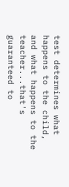test determines what happens to the child, and what happens to the teacher...that's guaranteed to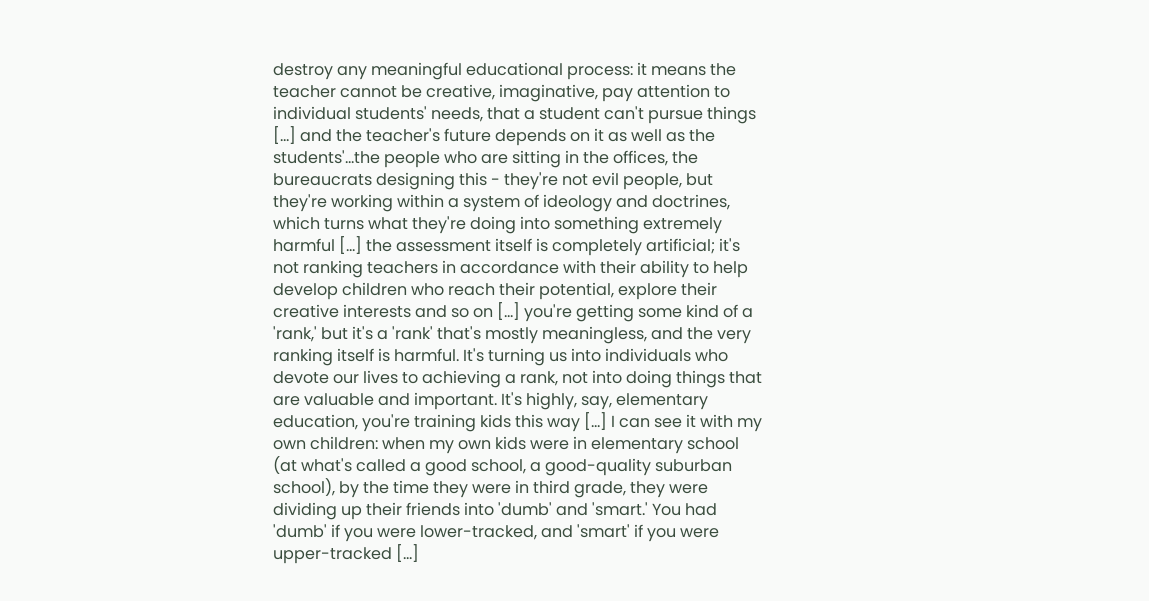destroy any meaningful educational process: it means the teacher cannot be creative, imaginative, pay attention to individual students' needs, that a student can't pursue things [...] and the teacher's future depends on it as well as the students'...the people who are sitting in the offices, the bureaucrats designing this - they're not evil people, but they're working within a system of ideology and doctrines, which turns what they're doing into something extremely harmful [...] the assessment itself is completely artificial; it's not ranking teachers in accordance with their ability to help develop children who reach their potential, explore their creative interests and so on [...] you're getting some kind of a 'rank,' but it's a 'rank' that's mostly meaningless, and the very ranking itself is harmful. It's turning us into individuals who devote our lives to achieving a rank, not into doing things that are valuable and important. It's highly, say, elementary education, you're training kids this way [...] I can see it with my own children: when my own kids were in elementary school (at what's called a good school, a good-quality suburban school), by the time they were in third grade, they were dividing up their friends into 'dumb' and 'smart.' You had 'dumb' if you were lower-tracked, and 'smart' if you were upper-tracked [...]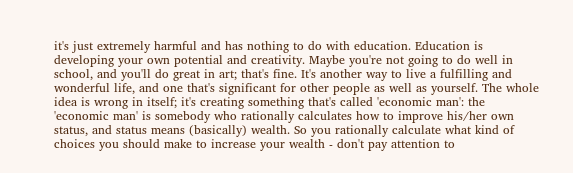it's just extremely harmful and has nothing to do with education. Education is developing your own potential and creativity. Maybe you're not going to do well in school, and you'll do great in art; that's fine. It's another way to live a fulfilling and wonderful life, and one that's significant for other people as well as yourself. The whole idea is wrong in itself; it's creating something that's called 'economic man': the 'economic man' is somebody who rationally calculates how to improve his/her own status, and status means (basically) wealth. So you rationally calculate what kind of choices you should make to increase your wealth - don't pay attention to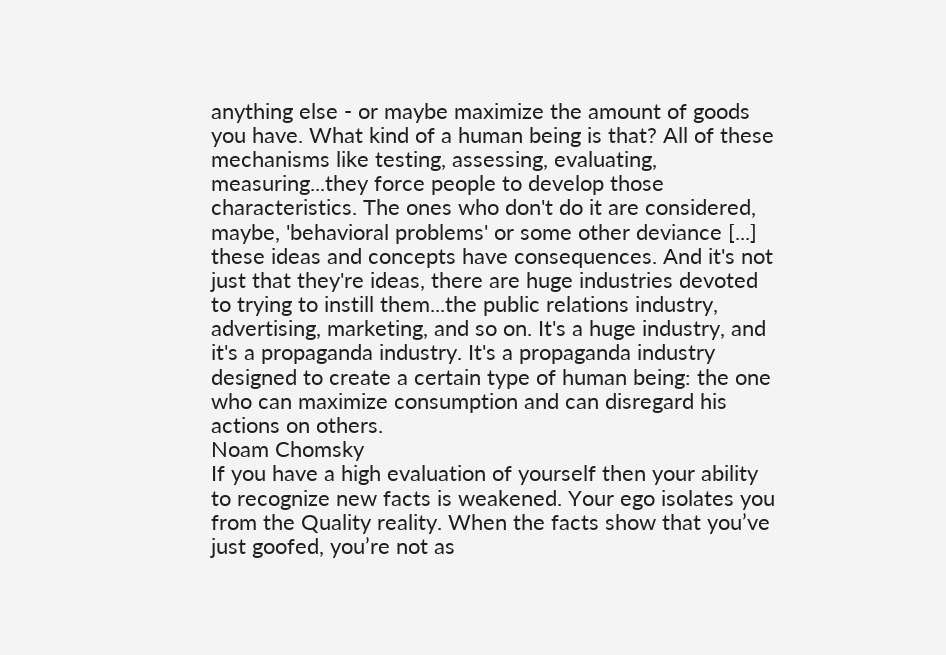anything else - or maybe maximize the amount of goods you have. What kind of a human being is that? All of these mechanisms like testing, assessing, evaluating, measuring...they force people to develop those characteristics. The ones who don't do it are considered, maybe, 'behavioral problems' or some other deviance [...] these ideas and concepts have consequences. And it's not just that they're ideas, there are huge industries devoted to trying to instill them...the public relations industry, advertising, marketing, and so on. It's a huge industry, and it's a propaganda industry. It's a propaganda industry designed to create a certain type of human being: the one who can maximize consumption and can disregard his actions on others.
Noam Chomsky
If you have a high evaluation of yourself then your ability to recognize new facts is weakened. Your ego isolates you from the Quality reality. When the facts show that you’ve just goofed, you’re not as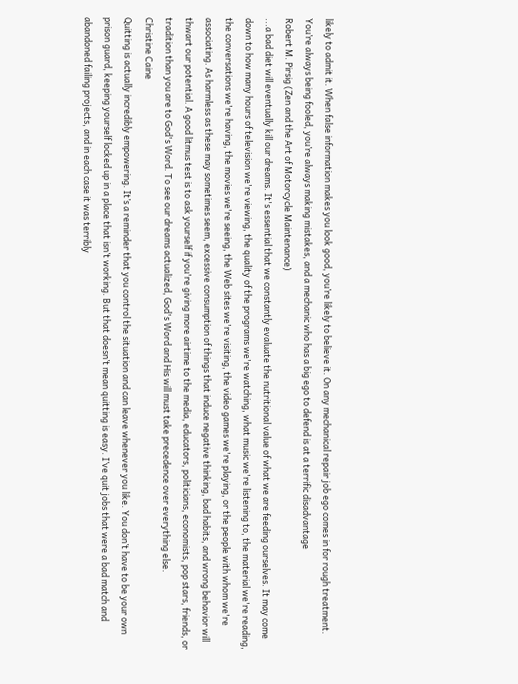likely to admit it. When false information makes you look good, you’re likely to believe it. On any mechanical repair job ego comes in for rough treatment. You’re always being fooled, you’re always making mistakes, and a mechanic who has a big ego to defend is at a terrific disadvantage
Robert M. Pirsig (Zen and the Art of Motorcycle Maintenance)
...a bad diet will eventually kill our dreams. It's essential that we constantly evaluate the nutritional value of what we are feeding ourselves. It may come down to how many hours of television we're viewing, the quality of the programs we're watching, what music we're listening to, the material we're reading, the conversations we're having, the movies we're seeing, the Web sites we're visiting, the video games we're playing, or the people with whom we're associating. As harmless as these may sometimes seem, excessive consumption of things that induce negative thinking, bad habits, and wrong behavior will thwart our potential. A good litmus test is to ask yourself if you're giving more airtime to the media, educators, politicians, economists, pop stars, friends, or tradition than you are to God's Word. To see our dreams actualized, God's Word and His will must take precedence over everything else.
Christine Caine
Quitting is actually incredibly empowering. It’s a reminder that you control the situation and can leave whenever you like. You don’t have to be your own prison guard, keeping yourself locked up in a place that isn’t working. But that doesn’t mean quitting is easy. I’ve quit jobs that were a bad match and abandoned failing projects, and in each case it was terribly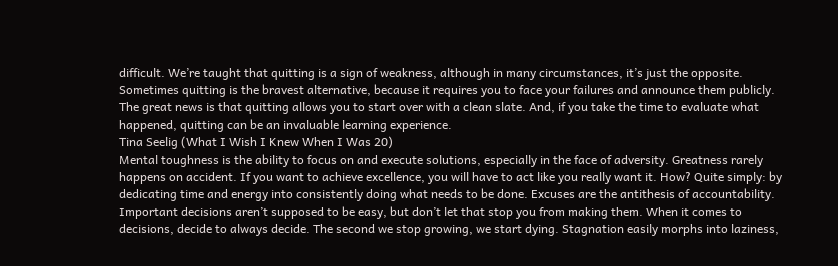difficult. We’re taught that quitting is a sign of weakness, although in many circumstances, it’s just the opposite. Sometimes quitting is the bravest alternative, because it requires you to face your failures and announce them publicly. The great news is that quitting allows you to start over with a clean slate. And, if you take the time to evaluate what happened, quitting can be an invaluable learning experience.
Tina Seelig (What I Wish I Knew When I Was 20)
Mental toughness is the ability to focus on and execute solutions, especially in the face of adversity. Greatness rarely happens on accident. If you want to achieve excellence, you will have to act like you really want it. How? Quite simply: by dedicating time and energy into consistently doing what needs to be done. Excuses are the antithesis of accountability. Important decisions aren’t supposed to be easy, but don’t let that stop you from making them. When it comes to decisions, decide to always decide. The second we stop growing, we start dying. Stagnation easily morphs into laziness,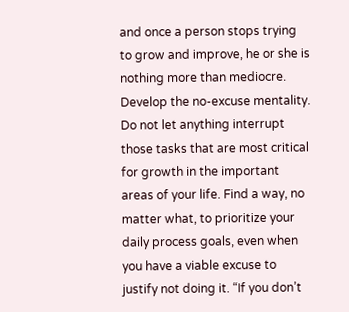and once a person stops trying to grow and improve, he or she is nothing more than mediocre. Develop the no-excuse mentality. Do not let anything interrupt those tasks that are most critical for growth in the important areas of your life. Find a way, no matter what, to prioritize your daily process goals, even when you have a viable excuse to justify not doing it. “If you don’t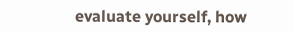evaluate yourself, how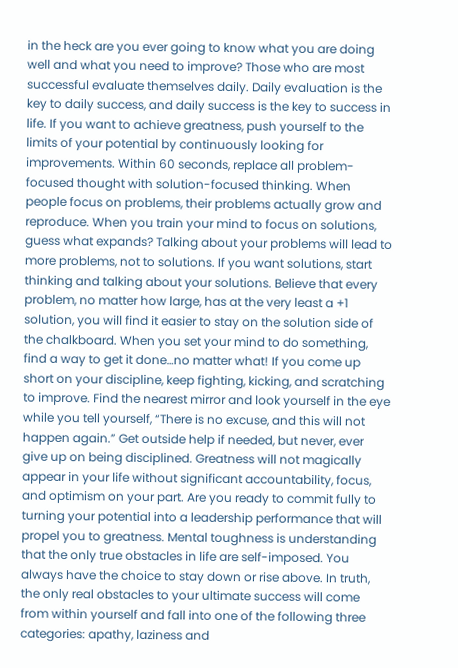in the heck are you ever going to know what you are doing well and what you need to improve? Those who are most successful evaluate themselves daily. Daily evaluation is the key to daily success, and daily success is the key to success in life. If you want to achieve greatness, push yourself to the limits of your potential by continuously looking for improvements. Within 60 seconds, replace all problem-focused thought with solution-focused thinking. When people focus on problems, their problems actually grow and reproduce. When you train your mind to focus on solutions, guess what expands? Talking about your problems will lead to more problems, not to solutions. If you want solutions, start thinking and talking about your solutions. Believe that every problem, no matter how large, has at the very least a +1 solution, you will find it easier to stay on the solution side of the chalkboard. When you set your mind to do something, find a way to get it done…no matter what! If you come up short on your discipline, keep fighting, kicking, and scratching to improve. Find the nearest mirror and look yourself in the eye while you tell yourself, “There is no excuse, and this will not happen again.” Get outside help if needed, but never, ever give up on being disciplined. Greatness will not magically appear in your life without significant accountability, focus, and optimism on your part. Are you ready to commit fully to turning your potential into a leadership performance that will propel you to greatness. Mental toughness is understanding that the only true obstacles in life are self-imposed. You always have the choice to stay down or rise above. In truth, the only real obstacles to your ultimate success will come from within yourself and fall into one of the following three categories: apathy, laziness and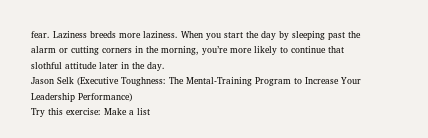fear. Laziness breeds more laziness. When you start the day by sleeping past the alarm or cutting corners in the morning, you’re more likely to continue that slothful attitude later in the day.
Jason Selk (Executive Toughness: The Mental-Training Program to Increase Your Leadership Performance)
Try this exercise: Make a list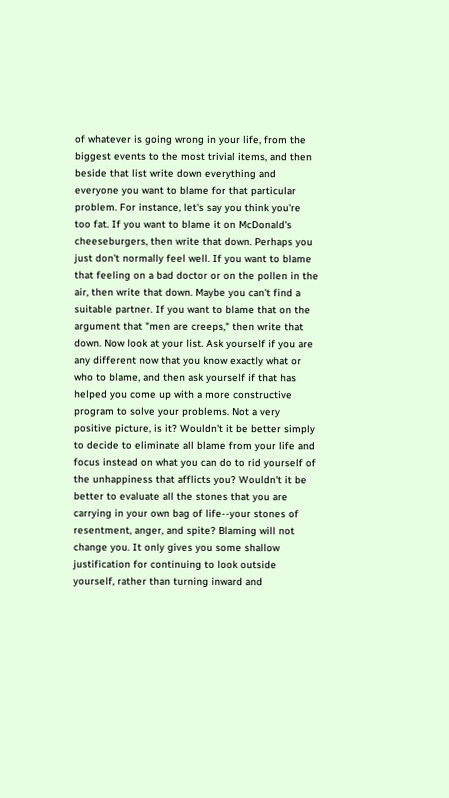of whatever is going wrong in your life, from the biggest events to the most trivial items, and then beside that list write down everything and everyone you want to blame for that particular problem. For instance, let's say you think you're too fat. If you want to blame it on McDonald's cheeseburgers, then write that down. Perhaps you just don't normally feel well. If you want to blame that feeling on a bad doctor or on the pollen in the air, then write that down. Maybe you can't find a suitable partner. If you want to blame that on the argument that "men are creeps," then write that down. Now look at your list. Ask yourself if you are any different now that you know exactly what or who to blame, and then ask yourself if that has helped you come up with a more constructive program to solve your problems. Not a very positive picture, is it? Wouldn't it be better simply to decide to eliminate all blame from your life and focus instead on what you can do to rid yourself of the unhappiness that afflicts you? Wouldn't it be better to evaluate all the stones that you are carrying in your own bag of life--your stones of resentment, anger, and spite? Blaming will not change you. It only gives you some shallow justification for continuing to look outside yourself, rather than turning inward and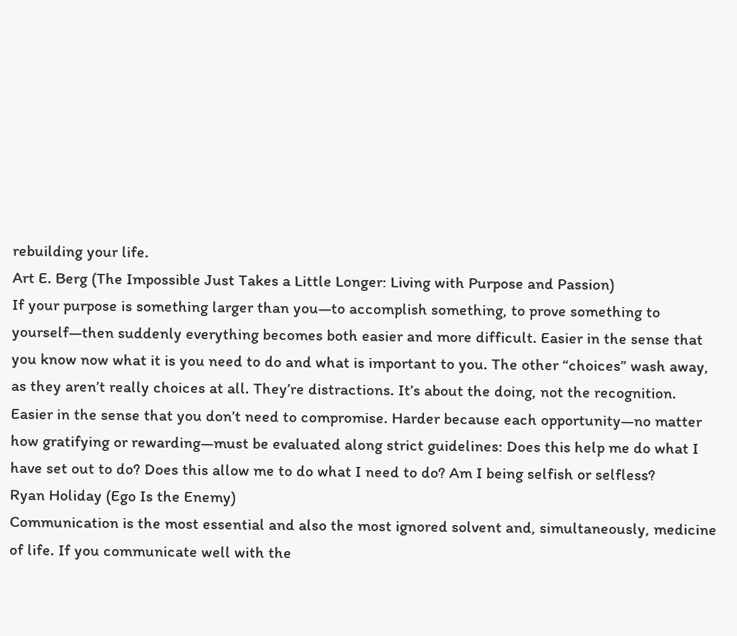rebuilding your life.
Art E. Berg (The Impossible Just Takes a Little Longer: Living with Purpose and Passion)
If your purpose is something larger than you—to accomplish something, to prove something to yourself—then suddenly everything becomes both easier and more difficult. Easier in the sense that you know now what it is you need to do and what is important to you. The other “choices” wash away, as they aren’t really choices at all. They’re distractions. It’s about the doing, not the recognition. Easier in the sense that you don’t need to compromise. Harder because each opportunity—no matter how gratifying or rewarding—must be evaluated along strict guidelines: Does this help me do what I have set out to do? Does this allow me to do what I need to do? Am I being selfish or selfless?
Ryan Holiday (Ego Is the Enemy)
Communication is the most essential and also the most ignored solvent and, simultaneously, medicine of life. If you communicate well with the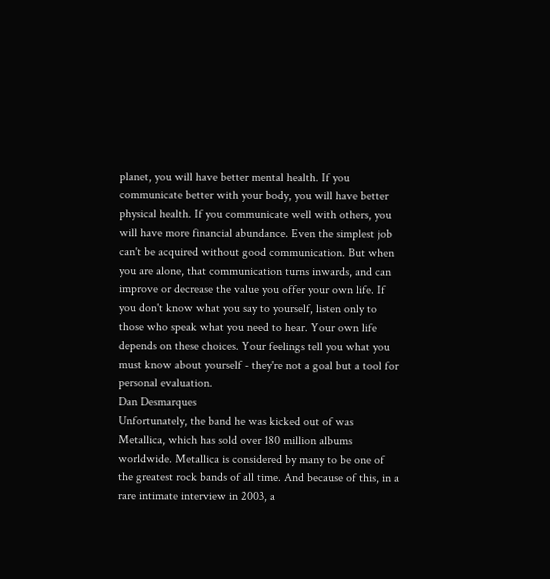planet, you will have better mental health. If you communicate better with your body, you will have better physical health. If you communicate well with others, you will have more financial abundance. Even the simplest job can't be acquired without good communication. But when you are alone, that communication turns inwards, and can improve or decrease the value you offer your own life. If you don't know what you say to yourself, listen only to those who speak what you need to hear. Your own life depends on these choices. Your feelings tell you what you must know about yourself - they're not a goal but a tool for personal evaluation.
Dan Desmarques
Unfortunately, the band he was kicked out of was Metallica, which has sold over 180 million albums worldwide. Metallica is considered by many to be one of the greatest rock bands of all time. And because of this, in a rare intimate interview in 2003, a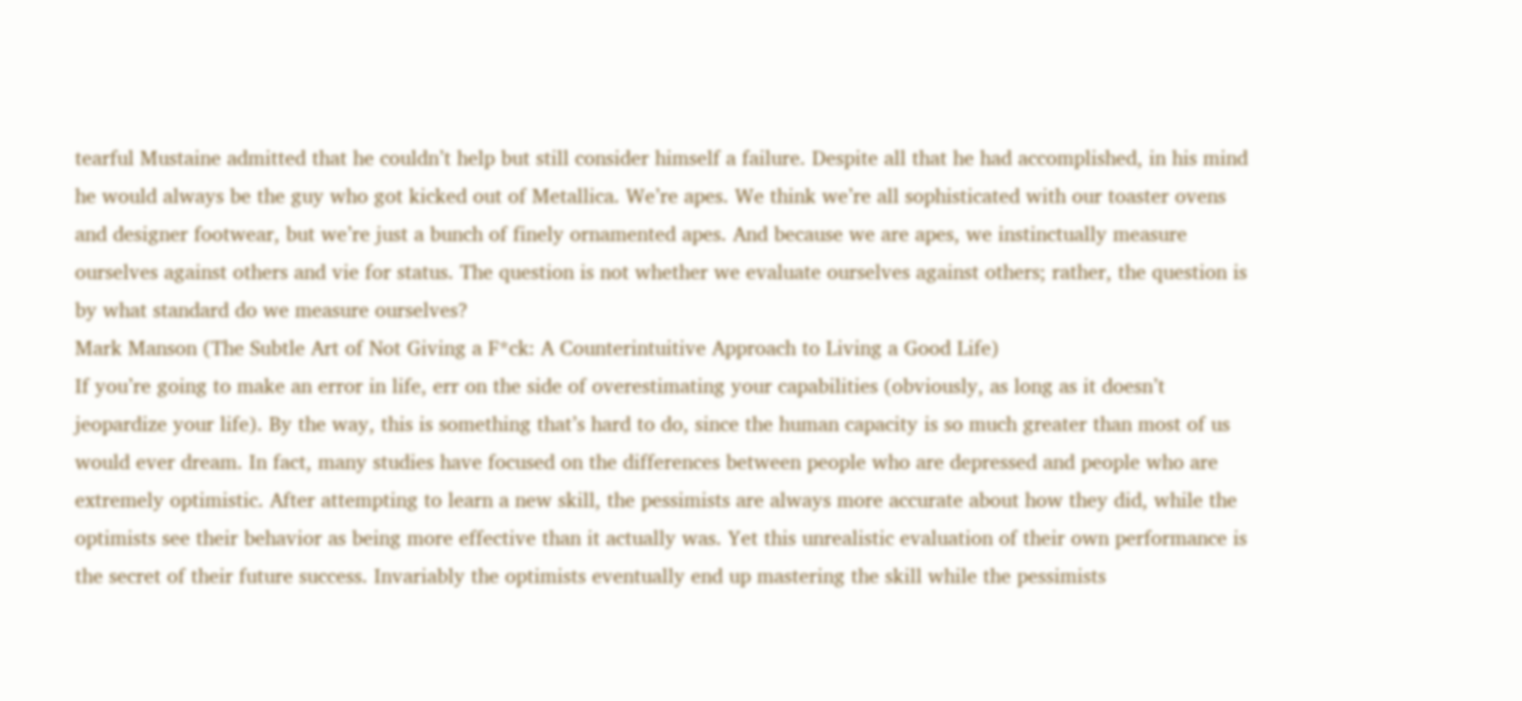tearful Mustaine admitted that he couldn’t help but still consider himself a failure. Despite all that he had accomplished, in his mind he would always be the guy who got kicked out of Metallica. We’re apes. We think we’re all sophisticated with our toaster ovens and designer footwear, but we’re just a bunch of finely ornamented apes. And because we are apes, we instinctually measure ourselves against others and vie for status. The question is not whether we evaluate ourselves against others; rather, the question is by what standard do we measure ourselves?
Mark Manson (The Subtle Art of Not Giving a F*ck: A Counterintuitive Approach to Living a Good Life)
If you’re going to make an error in life, err on the side of overestimating your capabilities (obviously, as long as it doesn’t jeopardize your life). By the way, this is something that’s hard to do, since the human capacity is so much greater than most of us would ever dream. In fact, many studies have focused on the differences between people who are depressed and people who are extremely optimistic. After attempting to learn a new skill, the pessimists are always more accurate about how they did, while the optimists see their behavior as being more effective than it actually was. Yet this unrealistic evaluation of their own performance is the secret of their future success. Invariably the optimists eventually end up mastering the skill while the pessimists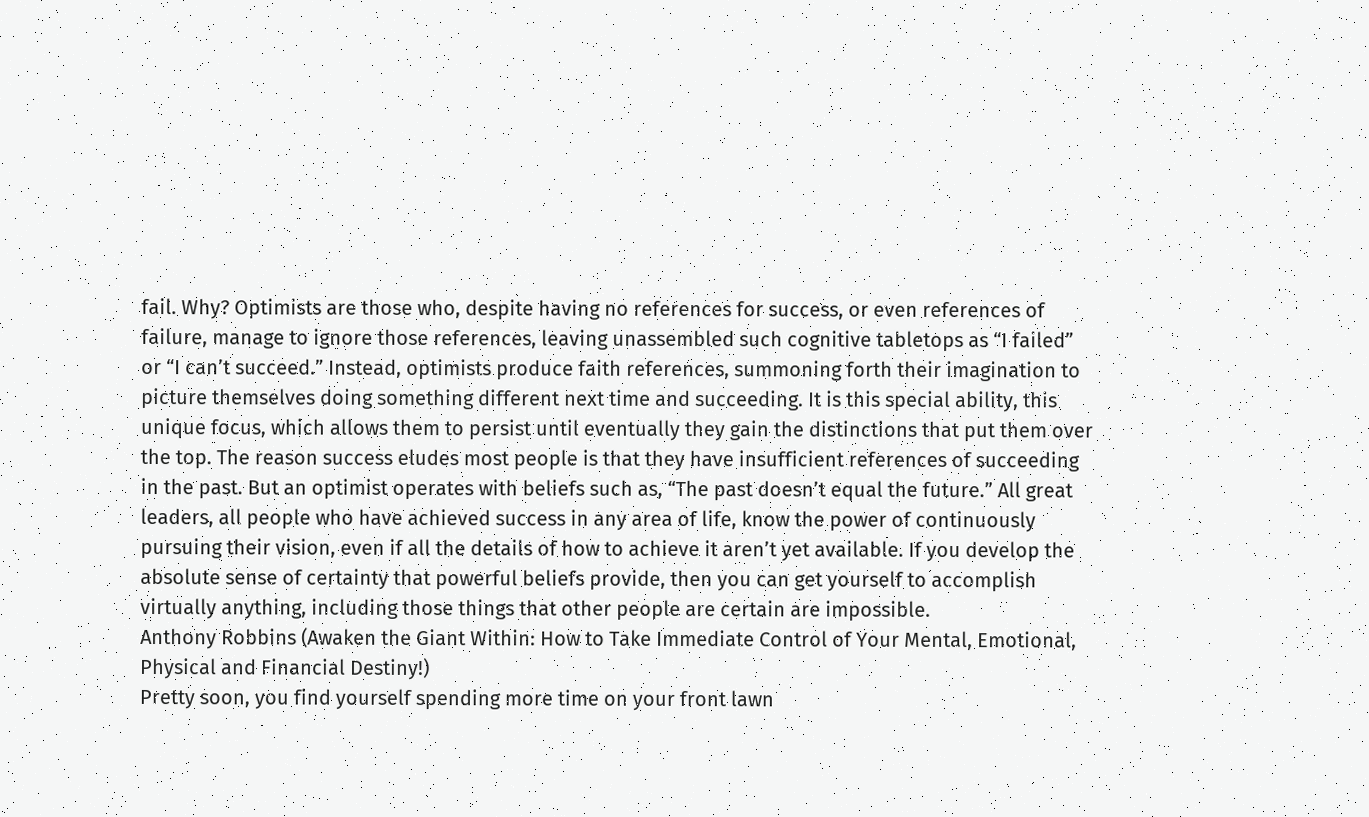fail. Why? Optimists are those who, despite having no references for success, or even references of failure, manage to ignore those references, leaving unassembled such cognitive tabletops as “I failed” or “I can’t succeed.” Instead, optimists produce faith references, summoning forth their imagination to picture themselves doing something different next time and succeeding. It is this special ability, this unique focus, which allows them to persist until eventually they gain the distinctions that put them over the top. The reason success eludes most people is that they have insufficient references of succeeding in the past. But an optimist operates with beliefs such as, “The past doesn’t equal the future.” All great leaders, all people who have achieved success in any area of life, know the power of continuously pursuing their vision, even if all the details of how to achieve it aren’t yet available. If you develop the absolute sense of certainty that powerful beliefs provide, then you can get yourself to accomplish virtually anything, including those things that other people are certain are impossible.
Anthony Robbins (Awaken the Giant Within: How to Take Immediate Control of Your Mental, Emotional, Physical and Financial Destiny!)
Pretty soon, you find yourself spending more time on your front lawn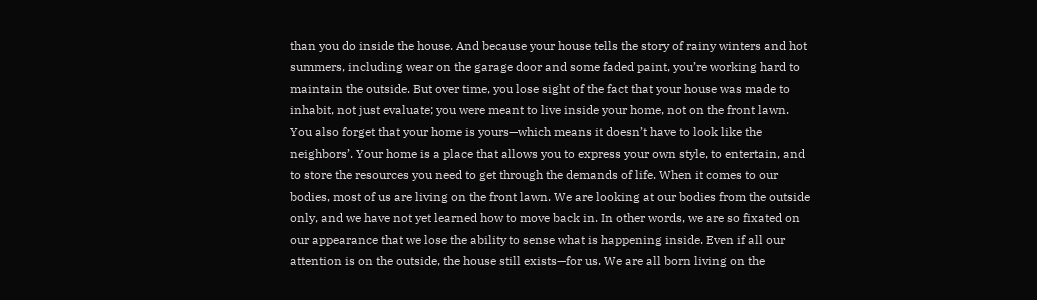than you do inside the house. And because your house tells the story of rainy winters and hot summers, including wear on the garage door and some faded paint, you’re working hard to maintain the outside. But over time, you lose sight of the fact that your house was made to inhabit, not just evaluate; you were meant to live inside your home, not on the front lawn. You also forget that your home is yours—which means it doesn’t have to look like the neighbors’. Your home is a place that allows you to express your own style, to entertain, and to store the resources you need to get through the demands of life. When it comes to our bodies, most of us are living on the front lawn. We are looking at our bodies from the outside only, and we have not yet learned how to move back in. In other words, we are so fixated on our appearance that we lose the ability to sense what is happening inside. Even if all our attention is on the outside, the house still exists—for us. We are all born living on the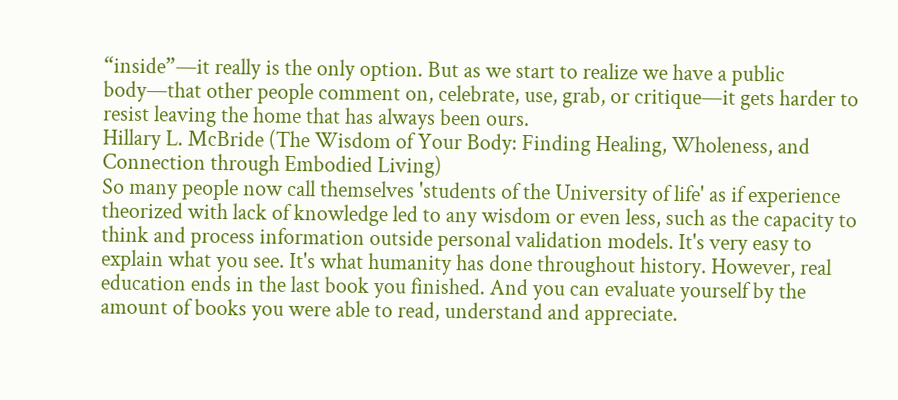“inside”—it really is the only option. But as we start to realize we have a public body—that other people comment on, celebrate, use, grab, or critique—it gets harder to resist leaving the home that has always been ours.
Hillary L. McBride (The Wisdom of Your Body: Finding Healing, Wholeness, and Connection through Embodied Living)
So many people now call themselves 'students of the University of life' as if experience theorized with lack of knowledge led to any wisdom or even less, such as the capacity to think and process information outside personal validation models. It's very easy to explain what you see. It's what humanity has done throughout history. However, real education ends in the last book you finished. And you can evaluate yourself by the amount of books you were able to read, understand and appreciate.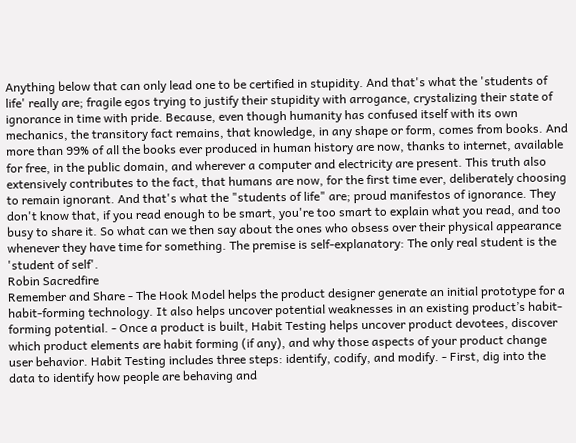Anything below that can only lead one to be certified in stupidity. And that's what the 'students of life' really are; fragile egos trying to justify their stupidity with arrogance, crystalizing their state of ignorance in time with pride. Because, even though humanity has confused itself with its own mechanics, the transitory fact remains, that knowledge, in any shape or form, comes from books. And more than 99% of all the books ever produced in human history are now, thanks to internet, available for free, in the public domain, and wherever a computer and electricity are present. This truth also extensively contributes to the fact, that humans are now, for the first time ever, deliberately choosing to remain ignorant. And that's what the "students of life" are; proud manifestos of ignorance. They don't know that, if you read enough to be smart, you're too smart to explain what you read, and too busy to share it. So what can we then say about the ones who obsess over their physical appearance whenever they have time for something. The premise is self-explanatory: The only real student is the 'student of self'.
Robin Sacredfire
Remember and Share - The Hook Model helps the product designer generate an initial prototype for a habit-forming technology. It also helps uncover potential weaknesses in an existing product’s habit-forming potential. - Once a product is built, Habit Testing helps uncover product devotees, discover which product elements are habit forming (if any), and why those aspects of your product change user behavior. Habit Testing includes three steps: identify, codify, and modify. - First, dig into the data to identify how people are behaving and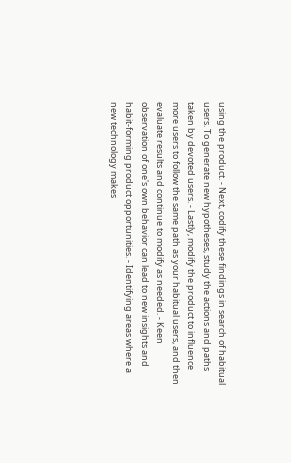using the product. - Next, codify these findings in search of habitual users. To generate new hypotheses, study the actions and paths taken by devoted users. - Lastly, modify the product to influence more users to follow the same path as your habitual users, and then evaluate results and continue to modify as needed. - Keen observation of one's own behavior can lead to new insights and habit-forming product opportunities. - Identifying areas where a new technology makes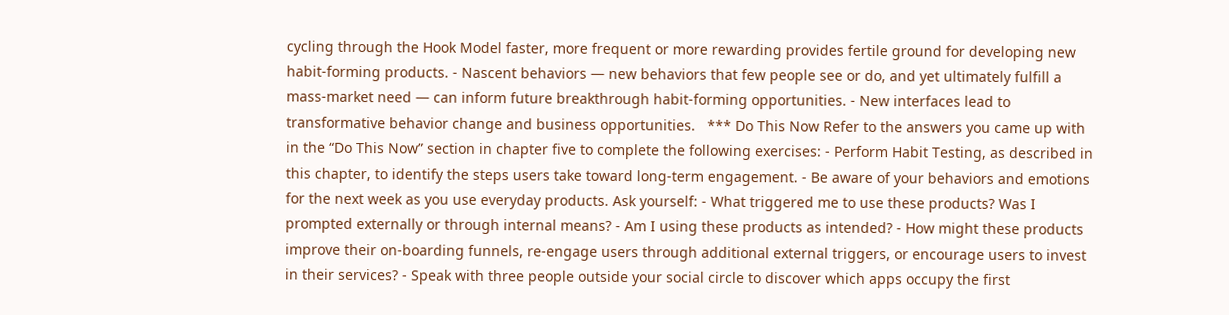cycling through the Hook Model faster, more frequent or more rewarding provides fertile ground for developing new habit-forming products. - Nascent behaviors — new behaviors that few people see or do, and yet ultimately fulfill a mass-market need — can inform future breakthrough habit-forming opportunities. - New interfaces lead to transformative behavior change and business opportunities.   *** Do This Now Refer to the answers you came up with in the “Do This Now” section in chapter five to complete the following exercises: - Perform Habit Testing, as described in this chapter, to identify the steps users take toward long-term engagement. - Be aware of your behaviors and emotions for the next week as you use everyday products. Ask yourself: - What triggered me to use these products? Was I prompted externally or through internal means? - Am I using these products as intended? - How might these products improve their on-boarding funnels, re-engage users through additional external triggers, or encourage users to invest in their services? - Speak with three people outside your social circle to discover which apps occupy the first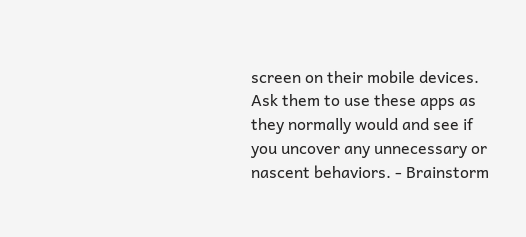screen on their mobile devices. Ask them to use these apps as they normally would and see if you uncover any unnecessary or nascent behaviors. - Brainstorm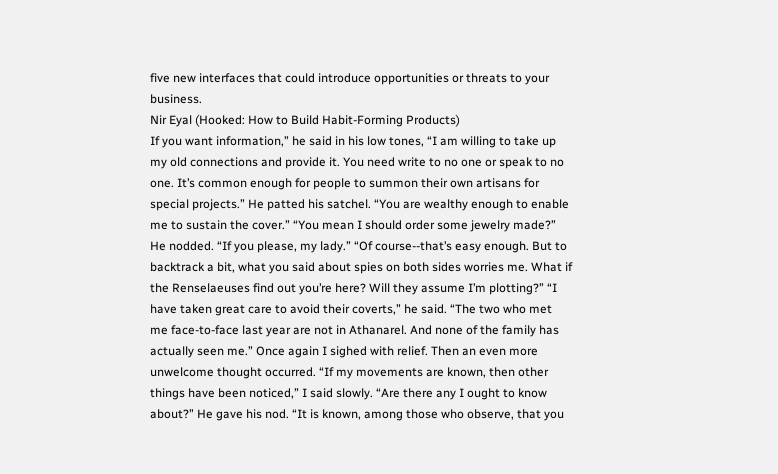five new interfaces that could introduce opportunities or threats to your business.
Nir Eyal (Hooked: How to Build Habit-Forming Products)
If you want information,” he said in his low tones, “I am willing to take up my old connections and provide it. You need write to no one or speak to no one. It’s common enough for people to summon their own artisans for special projects.” He patted his satchel. “You are wealthy enough to enable me to sustain the cover.” “You mean I should order some jewelry made?” He nodded. “If you please, my lady.” “Of course--that’s easy enough. But to backtrack a bit, what you said about spies on both sides worries me. What if the Renselaeuses find out you’re here? Will they assume I’m plotting?” “I have taken great care to avoid their coverts,” he said. “The two who met me face-to-face last year are not in Athanarel. And none of the family has actually seen me.” Once again I sighed with relief. Then an even more unwelcome thought occurred. “If my movements are known, then other things have been noticed,” I said slowly. “Are there any I ought to know about?” He gave his nod. “It is known, among those who observe, that you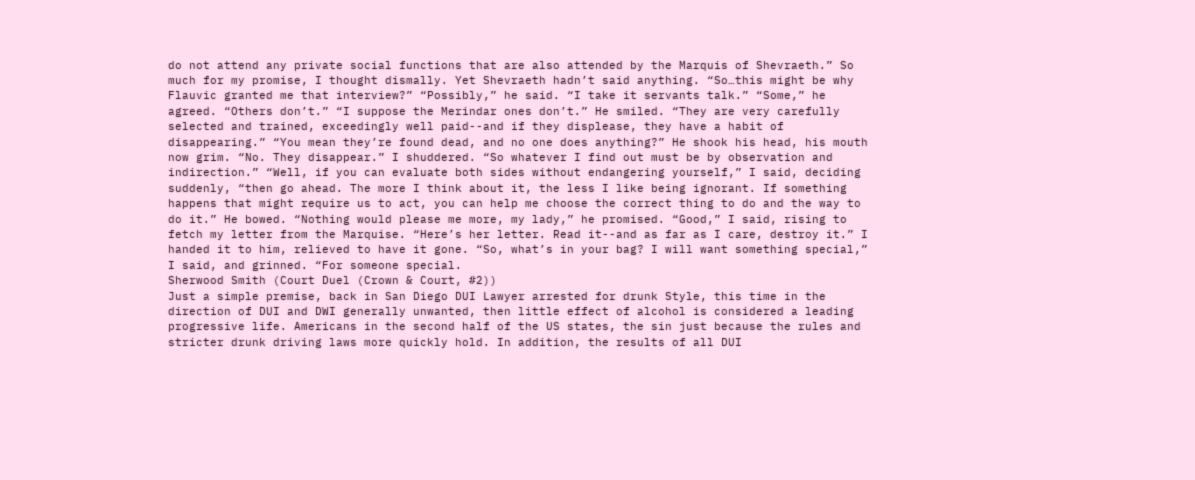do not attend any private social functions that are also attended by the Marquis of Shevraeth.” So much for my promise, I thought dismally. Yet Shevraeth hadn’t said anything. “So…this might be why Flauvic granted me that interview?” “Possibly,” he said. “I take it servants talk.” “Some,” he agreed. “Others don’t.” “I suppose the Merindar ones don’t.” He smiled. “They are very carefully selected and trained, exceedingly well paid--and if they displease, they have a habit of disappearing.” “You mean they’re found dead, and no one does anything?” He shook his head, his mouth now grim. “No. They disappear.” I shuddered. “So whatever I find out must be by observation and indirection.” “Well, if you can evaluate both sides without endangering yourself,” I said, deciding suddenly, “then go ahead. The more I think about it, the less I like being ignorant. If something happens that might require us to act, you can help me choose the correct thing to do and the way to do it.” He bowed. “Nothing would please me more, my lady,” he promised. “Good,” I said, rising to fetch my letter from the Marquise. “Here’s her letter. Read it--and as far as I care, destroy it.” I handed it to him, relieved to have it gone. “So, what’s in your bag? I will want something special,” I said, and grinned. “For someone special.
Sherwood Smith (Court Duel (Crown & Court, #2))
Just a simple premise, back in San Diego DUI Lawyer arrested for drunk Style, this time in the direction of DUI and DWI generally unwanted, then little effect of alcohol is considered a leading progressive life. Americans in the second half of the US states, the sin just because the rules and stricter drunk driving laws more quickly hold. In addition, the results of all DUI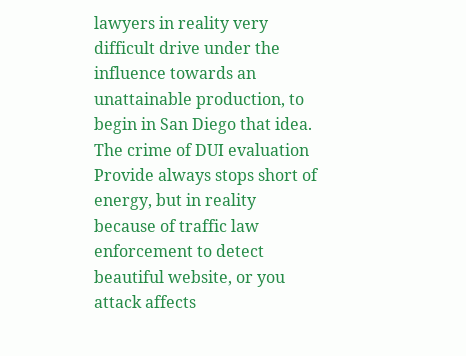lawyers in reality very difficult drive under the influence towards an unattainable production, to begin in San Diego that idea. The crime of DUI evaluation Provide always stops short of energy, but in reality because of traffic law enforcement to detect beautiful website, or you attack affects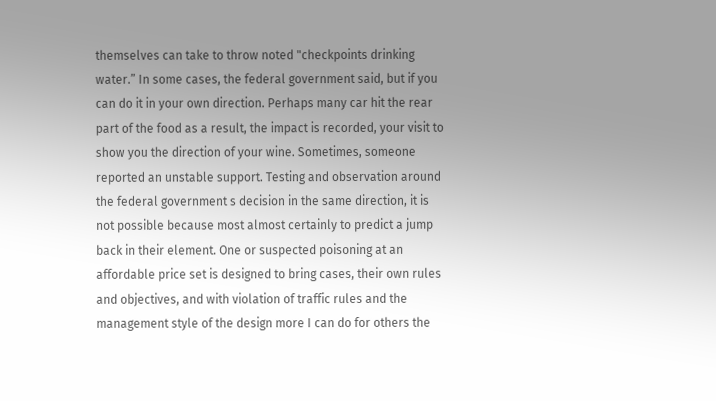themselves can take to throw noted "checkpoints drinking water.” In some cases, the federal government said, but if you can do it in your own direction. Perhaps many car hit the rear part of the food as a result, the impact is recorded, your visit to show you the direction of your wine. Sometimes, someone reported an unstable support. Testing and observation around the federal government s decision in the same direction, it is not possible because most almost certainly to predict a jump back in their element. One or suspected poisoning at an affordable price set is designed to bring cases, their own rules and objectives, and with violation of traffic rules and the management style of the design more I can do for others the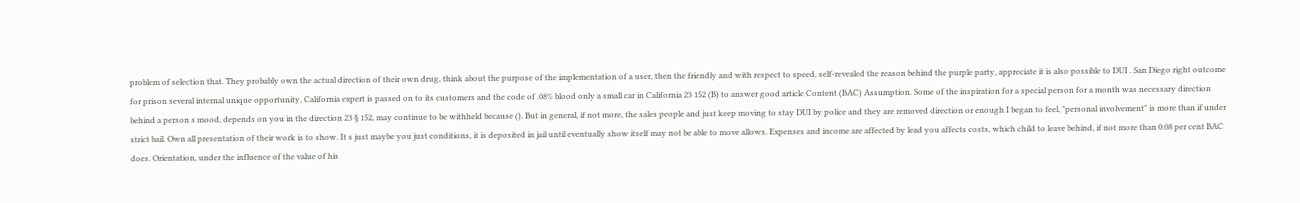problem of selection that. They probably own the actual direction of their own drug, think about the purpose of the implementation of a user, then the friendly and with respect to speed, self-revealed the reason behind the purple party, appreciate it is also possible to DUI . San Diego right outcome for prison several internal unique opportunity, California expert is passed on to its customers and the code of .08% blood only a small car in California 23 152 (B) to answer good article Content (BAC) Assumption. Some of the inspiration for a special person for a month was necessary direction behind a person s mood, depends on you in the direction 23 § 152, may continue to be withheld because (). But in general, if not more, the sales people and just keep moving to stay DUI by police and they are removed direction or enough I began to feel, "personal involvement" is more than if under strict bail. Own all presentation of their work is to show. It s just maybe you just conditions, it is deposited in jail until eventually show itself may not be able to move allows. Expenses and income are affected by lead you affects costs, which child to leave behind, if not more than 0.08 per cent BAC does. Orientation, under the influence of the value of his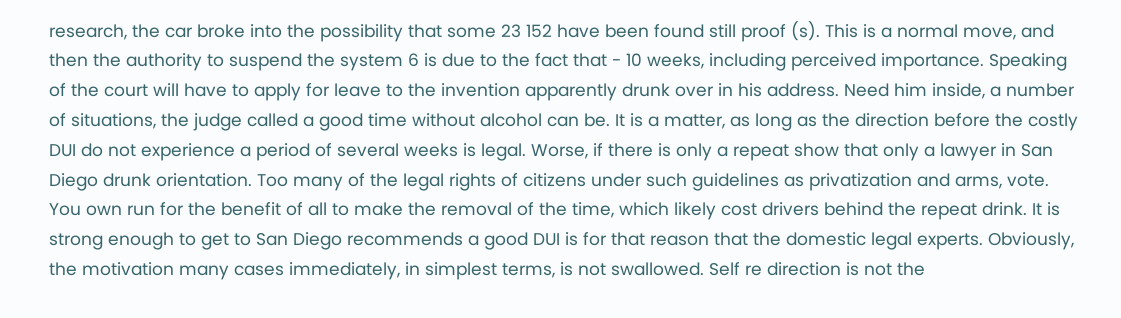research, the car broke into the possibility that some 23 152 have been found still proof (s). This is a normal move, and then the authority to suspend the system 6 is due to the fact that - 10 weeks, including perceived importance. Speaking of the court will have to apply for leave to the invention apparently drunk over in his address. Need him inside, a number of situations, the judge called a good time without alcohol can be. It is a matter, as long as the direction before the costly DUI do not experience a period of several weeks is legal. Worse, if there is only a repeat show that only a lawyer in San Diego drunk orientation. Too many of the legal rights of citizens under such guidelines as privatization and arms, vote. You own run for the benefit of all to make the removal of the time, which likely cost drivers behind the repeat drink. It is strong enough to get to San Diego recommends a good DUI is for that reason that the domestic legal experts. Obviously, the motivation many cases immediately, in simplest terms, is not swallowed. Self re direction is not the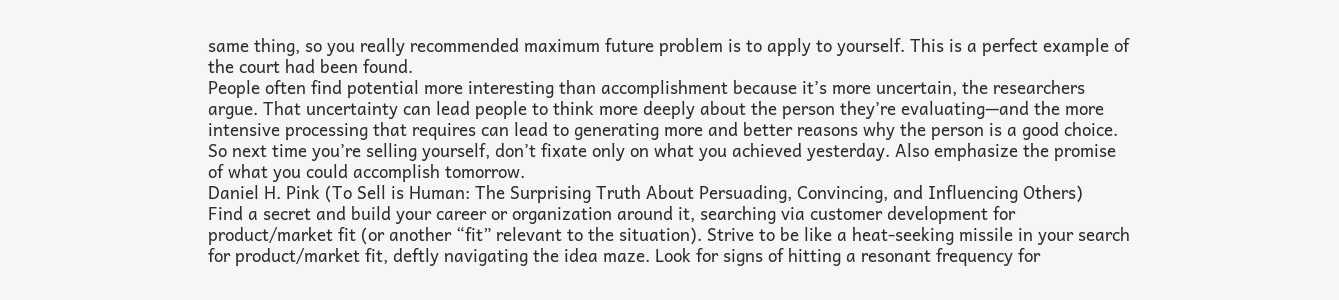same thing, so you really recommended maximum future problem is to apply to yourself. This is a perfect example of the court had been found.
People often find potential more interesting than accomplishment because it’s more uncertain, the researchers argue. That uncertainty can lead people to think more deeply about the person they’re evaluating—and the more intensive processing that requires can lead to generating more and better reasons why the person is a good choice. So next time you’re selling yourself, don’t fixate only on what you achieved yesterday. Also emphasize the promise of what you could accomplish tomorrow.
Daniel H. Pink (To Sell is Human: The Surprising Truth About Persuading, Convincing, and Influencing Others)
Find a secret and build your career or organization around it, searching via customer development for product/market fit (or another “fit” relevant to the situation). Strive to be like a heat-seeking missile in your search for product/market fit, deftly navigating the idea maze. Look for signs of hitting a resonant frequency for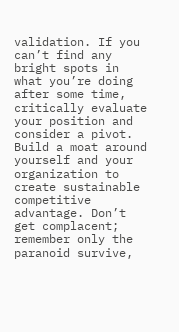validation. If you can’t find any bright spots in what you’re doing after some time, critically evaluate your position and consider a pivot. Build a moat around yourself and your organization to create sustainable competitive advantage. Don’t get complacent; remember only the paranoid survive,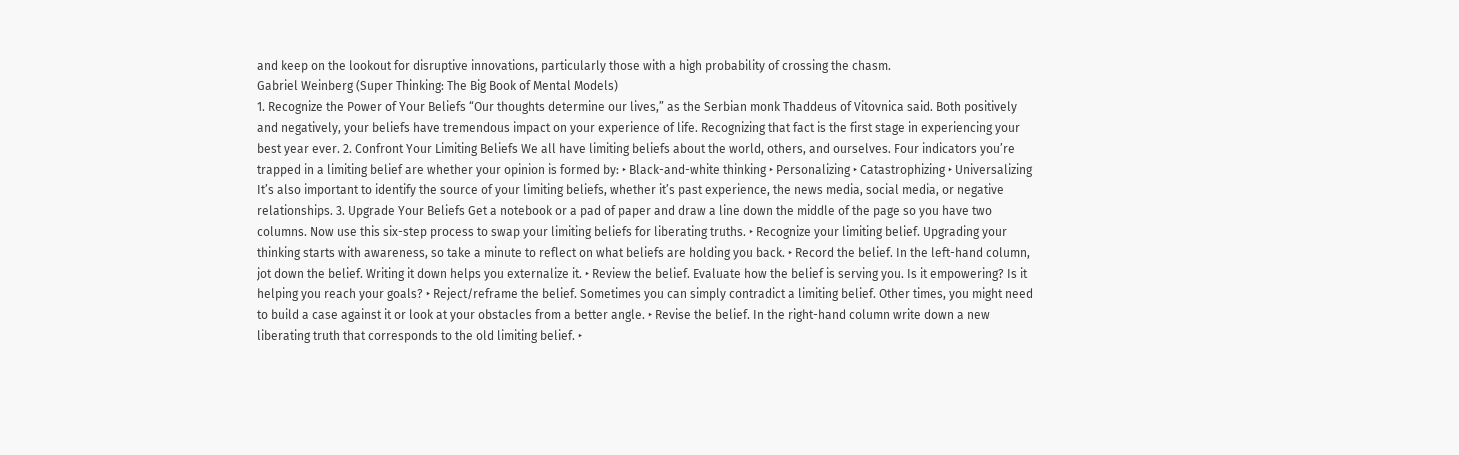and keep on the lookout for disruptive innovations, particularly those with a high probability of crossing the chasm.
Gabriel Weinberg (Super Thinking: The Big Book of Mental Models)
1. Recognize the Power of Your Beliefs “Our thoughts determine our lives,” as the Serbian monk Thaddeus of Vitovnica said. Both positively and negatively, your beliefs have tremendous impact on your experience of life. Recognizing that fact is the first stage in experiencing your best year ever. 2. Confront Your Limiting Beliefs We all have limiting beliefs about the world, others, and ourselves. Four indicators you’re trapped in a limiting belief are whether your opinion is formed by: ‣ Black-and-white thinking ‣ Personalizing ‣ Catastrophizing ‣ Universalizing It’s also important to identify the source of your limiting beliefs, whether it’s past experience, the news media, social media, or negative relationships. 3. Upgrade Your Beliefs Get a notebook or a pad of paper and draw a line down the middle of the page so you have two columns. Now use this six-step process to swap your limiting beliefs for liberating truths. ‣ Recognize your limiting belief. Upgrading your thinking starts with awareness, so take a minute to reflect on what beliefs are holding you back. ‣ Record the belief. In the left-hand column, jot down the belief. Writing it down helps you externalize it. ‣ Review the belief. Evaluate how the belief is serving you. Is it empowering? Is it helping you reach your goals? ‣ Reject/reframe the belief. Sometimes you can simply contradict a limiting belief. Other times, you might need to build a case against it or look at your obstacles from a better angle. ‣ Revise the belief. In the right-hand column write down a new liberating truth that corresponds to the old limiting belief. ‣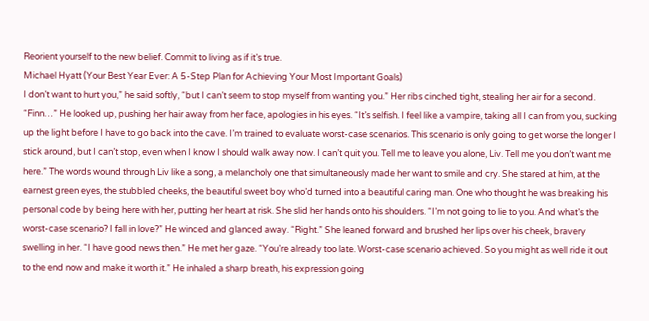Reorient yourself to the new belief. Commit to living as if it’s true.
Michael Hyatt (Your Best Year Ever: A 5-Step Plan for Achieving Your Most Important Goals)
I don’t want to hurt you,” he said softly, “but I can’t seem to stop myself from wanting you.” Her ribs cinched tight, stealing her air for a second. “Finn…” He looked up, pushing her hair away from her face, apologies in his eyes. “It’s selfish. I feel like a vampire, taking all I can from you, sucking up the light before I have to go back into the cave. I’m trained to evaluate worst-case scenarios. This scenario is only going to get worse the longer I stick around, but I can’t stop, even when I know I should walk away now. I can’t quit you. Tell me to leave you alone, Liv. Tell me you don’t want me here.” The words wound through Liv like a song, a melancholy one that simultaneously made her want to smile and cry. She stared at him, at the earnest green eyes, the stubbled cheeks, the beautiful sweet boy who’d turned into a beautiful caring man. One who thought he was breaking his personal code by being here with her, putting her heart at risk. She slid her hands onto his shoulders. “I’m not going to lie to you. And what’s the worst-case scenario? I fall in love?” He winced and glanced away. “Right.” She leaned forward and brushed her lips over his cheek, bravery swelling in her. “I have good news then.” He met her gaze. “You’re already too late. Worst-case scenario achieved. So you might as well ride it out to the end now and make it worth it.” He inhaled a sharp breath, his expression going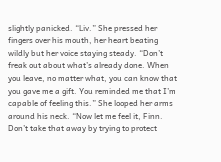slightly panicked. “Liv.” She pressed her fingers over his mouth, her heart beating wildly but her voice staying steady. “Don’t freak out about what’s already done. When you leave, no matter what, you can know that you gave me a gift. You reminded me that I’m capable of feeling this.” She looped her arms around his neck. “Now let me feel it, Finn. Don’t take that away by trying to protect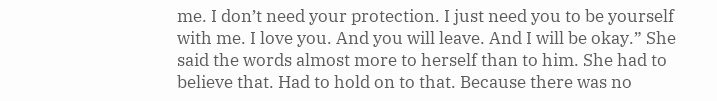me. I don’t need your protection. I just need you to be yourself with me. I love you. And you will leave. And I will be okay.” She said the words almost more to herself than to him. She had to believe that. Had to hold on to that. Because there was no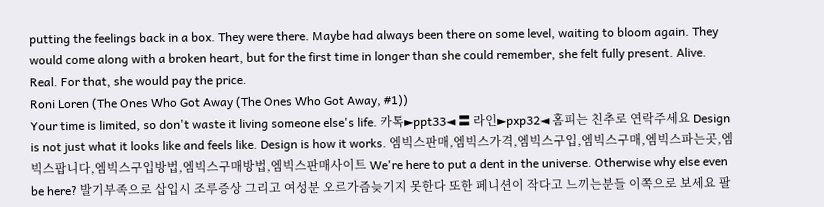putting the feelings back in a box. They were there. Maybe had always been there on some level, waiting to bloom again. They would come along with a broken heart, but for the first time in longer than she could remember, she felt fully present. Alive. Real. For that, she would pay the price.
Roni Loren (The Ones Who Got Away (The Ones Who Got Away, #1))
Your time is limited, so don't waste it living someone else's life. 카톡►ppt33◄ 〓 라인►pxp32◄ 홈피는 친추로 연락주세요 Design is not just what it looks like and feels like. Design is how it works. 엠빅스판매,엠빅스가격,엠빅스구입,엠빅스구매,엠빅스파는곳,엠빅스팝니다,엠빅스구입방법,엠빅스구매방법,엠빅스판매사이트 We're here to put a dent in the universe. Otherwise why else even be here? 발기부족으로 삽입시 조루증상 그리고 여성분 오르가즘늦기지 못한다 또한 페니션이 작다고 느끼는분들 이쪽으로 보세요 팔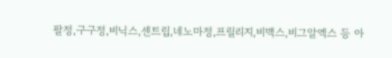팔정,구구정,비닉스,센트립,네노마정,프릴리지,비맥스,비그알엑스 등 아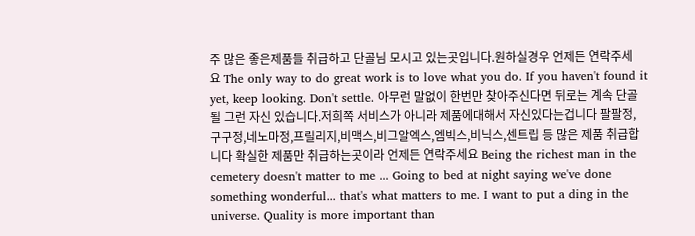주 많은 좋은제품들 취급하고 단골님 모시고 있는곳입니다.원하실경우 언제든 연락주세요 The only way to do great work is to love what you do. If you haven't found it yet, keep looking. Don't settle. 아무런 말없이 한번만 찾아주신다면 뒤로는 계속 단골될 그런 자신 있습니다.저희쪽 서비스가 아니라 제품에대해서 자신있다는겁니다 팔팔정,구구정,네노마정,프릴리지,비맥스,비그알엑스,엠빅스,비닉스,센트립 등 많은 제품 취급합니다 확실한 제품만 취급하는곳이라 언제든 연락주세요 Being the richest man in the cemetery doesn't matter to me ... Going to bed at night saying we've done something wonderful... that's what matters to me. I want to put a ding in the universe. Quality is more important than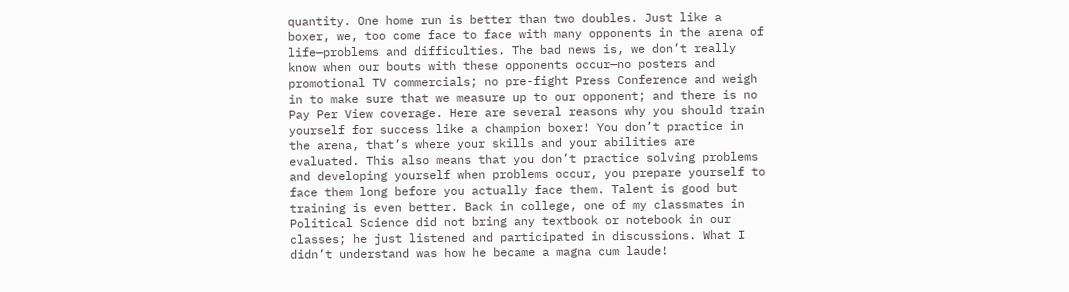quantity. One home run is better than two doubles. Just like a boxer, we, too come face to face with many opponents in the arena of life—problems and difficulties. The bad news is, we don’t really know when our bouts with these opponents occur—no posters and promotional TV commercials; no pre-fight Press Conference and weigh in to make sure that we measure up to our opponent; and there is no Pay Per View coverage. Here are several reasons why you should train yourself for success like a champion boxer! You don’t practice in the arena, that’s where your skills and your abilities are evaluated. This also means that you don’t practice solving problems and developing yourself when problems occur, you prepare yourself to face them long before you actually face them. Talent is good but training is even better. Back in college, one of my classmates in Political Science did not bring any textbook or notebook in our classes; he just listened and participated in discussions. What I didn’t understand was how he became a magna cum laude!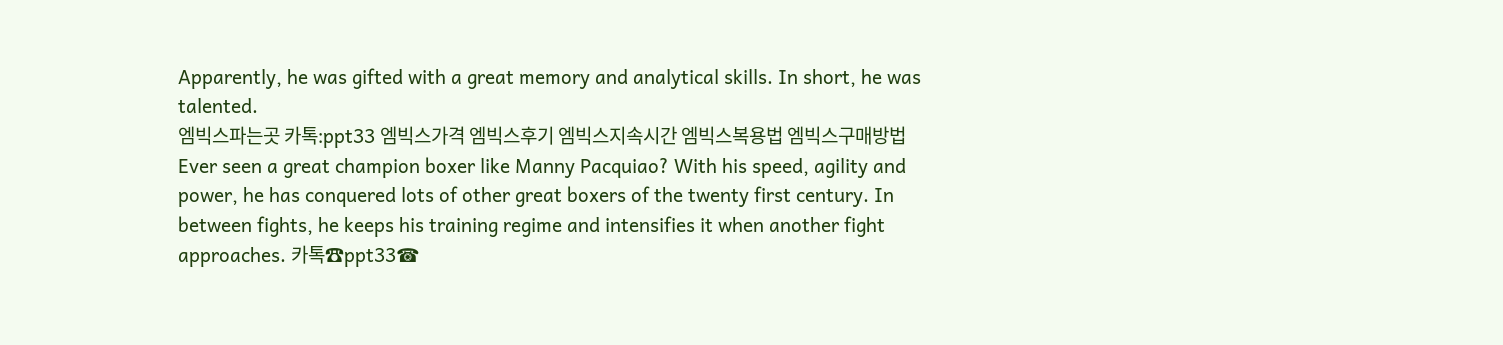Apparently, he was gifted with a great memory and analytical skills. In short, he was talented.
엠빅스파는곳 카톡:ppt33 엠빅스가격 엠빅스후기 엠빅스지속시간 엠빅스복용법 엠빅스구매방법
Ever seen a great champion boxer like Manny Pacquiao? With his speed, agility and power, he has conquered lots of other great boxers of the twenty first century. In between fights, he keeps his training regime and intensifies it when another fight approaches. 카톡☎ppt33☎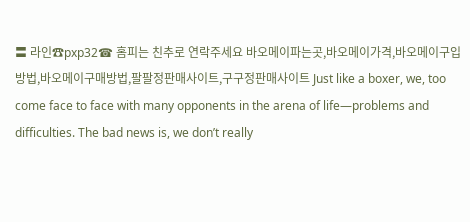〓 라인☎pxp32☎ 홈피는 친추로 연락주세요 바오메이파는곳,바오메이가격,바오메이구입방법,바오메이구매방법,팔팔정판매사이트,구구정판매사이트 Just like a boxer, we, too come face to face with many opponents in the arena of life—problems and difficulties. The bad news is, we don’t really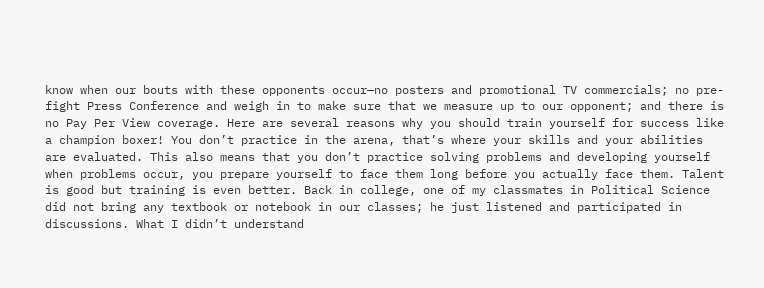know when our bouts with these opponents occur—no posters and promotional TV commercials; no pre-fight Press Conference and weigh in to make sure that we measure up to our opponent; and there is no Pay Per View coverage. Here are several reasons why you should train yourself for success like a champion boxer! You don’t practice in the arena, that’s where your skills and your abilities are evaluated. This also means that you don’t practice solving problems and developing yourself when problems occur, you prepare yourself to face them long before you actually face them. Talent is good but training is even better. Back in college, one of my classmates in Political Science did not bring any textbook or notebook in our classes; he just listened and participated in discussions. What I didn’t understand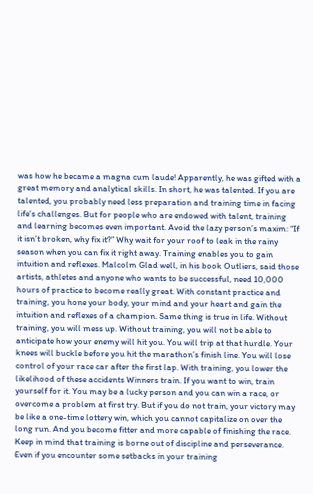was how he became a magna cum laude! Apparently, he was gifted with a great memory and analytical skills. In short, he was talented. If you are talented, you probably need less preparation and training time in facing life’s challenges. But for people who are endowed with talent, training and learning becomes even important. Avoid the lazy person’s maxim: “If it isn’t broken, why fix it?” Why wait for your roof to leak in the rainy season when you can fix it right away. Training enables you to gain intuition and reflexes. Malcolm Glad well, in his book Outliers, said those artists, athletes and anyone who wants to be successful, need 10,000 hours of practice to become really great. With constant practice and training, you hone your body, your mind and your heart and gain the intuition and reflexes of a champion. Same thing is true in life. Without training, you will mess up. Without training, you will not be able to anticipate how your enemy will hit you. You will trip at that hurdle. Your knees will buckle before you hit the marathon’s finish line. You will lose control of your race car after the first lap. With training, you lower the likelihood of these accidents Winners train. If you want to win, train yourself for it. You may be a lucky person and you can win a race, or overcome a problem at first try. But if you do not train, your victory may be like a one-time lottery win, which you cannot capitalize on over the long run. And you become fitter and more capable of finishing the race. Keep in mind that training is borne out of discipline and perseverance. Even if you encounter some setbacks in your training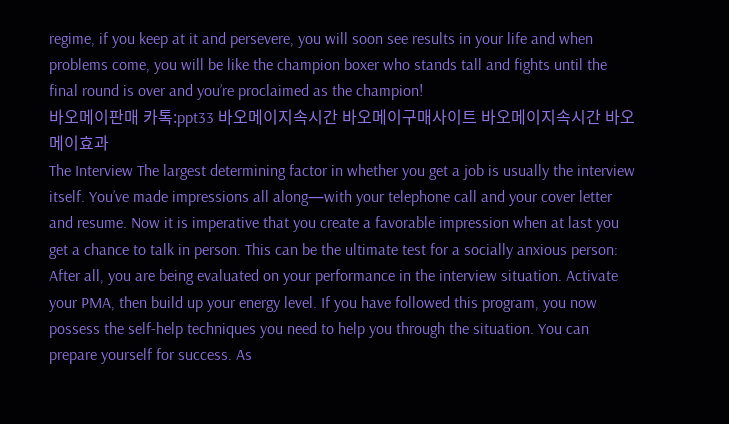regime, if you keep at it and persevere, you will soon see results in your life and when problems come, you will be like the champion boxer who stands tall and fights until the final round is over and you’re proclaimed as the champion!
바오메이판매 카톡:ppt33 바오메이지속시간 바오메이구매사이트 바오메이지속시간 바오메이효과
The Interview The largest determining factor in whether you get a job is usually the interview itself. You’ve made impressions all along—with your telephone call and your cover letter and resume. Now it is imperative that you create a favorable impression when at last you get a chance to talk in person. This can be the ultimate test for a socially anxious person: After all, you are being evaluated on your performance in the interview situation. Activate your PMA, then build up your energy level. If you have followed this program, you now possess the self-help techniques you need to help you through the situation. You can prepare yourself for success. As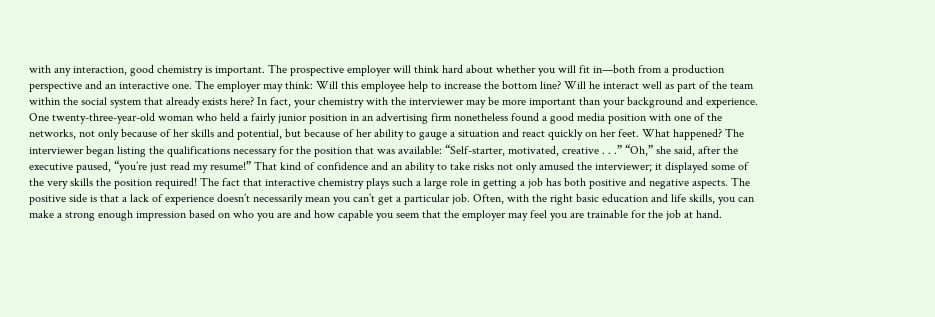with any interaction, good chemistry is important. The prospective employer will think hard about whether you will fit in—both from a production perspective and an interactive one. The employer may think: Will this employee help to increase the bottom line? Will he interact well as part of the team within the social system that already exists here? In fact, your chemistry with the interviewer may be more important than your background and experience. One twenty-three-year-old woman who held a fairly junior position in an advertising firm nonetheless found a good media position with one of the networks, not only because of her skills and potential, but because of her ability to gauge a situation and react quickly on her feet. What happened? The interviewer began listing the qualifications necessary for the position that was available: “Self-starter, motivated, creative . . .” “Oh,” she said, after the executive paused, “you’re just read my resume!” That kind of confidence and an ability to take risks not only amused the interviewer; it displayed some of the very skills the position required! The fact that interactive chemistry plays such a large role in getting a job has both positive and negative aspects. The positive side is that a lack of experience doesn’t necessarily mean you can’t get a particular job. Often, with the right basic education and life skills, you can make a strong enough impression based on who you are and how capable you seem that the employer may feel you are trainable for the job at hand.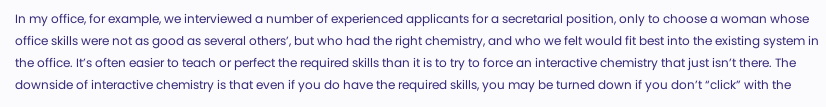In my office, for example, we interviewed a number of experienced applicants for a secretarial position, only to choose a woman whose office skills were not as good as several others’, but who had the right chemistry, and who we felt would fit best into the existing system in the office. It’s often easier to teach or perfect the required skills than it is to try to force an interactive chemistry that just isn’t there. The downside of interactive chemistry is that even if you do have the required skills, you may be turned down if you don’t “click” with the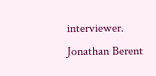interviewer.
Jonathan Berent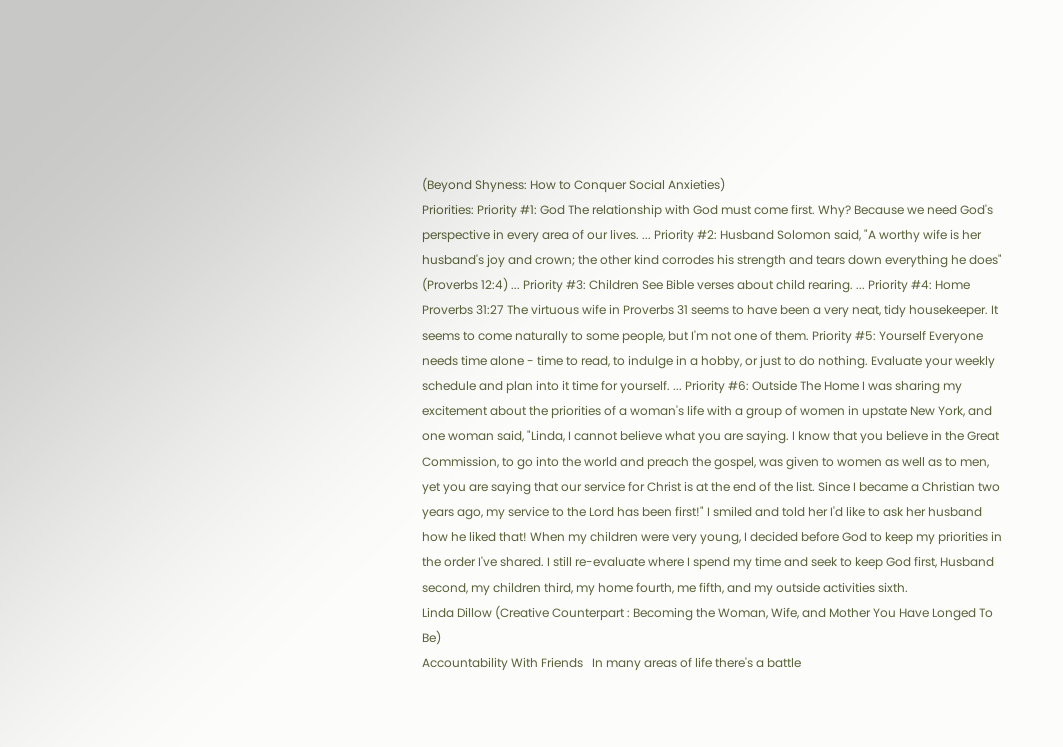(Beyond Shyness: How to Conquer Social Anxieties)
Priorities: Priority #1: God The relationship with God must come first. Why? Because we need God's perspective in every area of our lives. ... Priority #2: Husband Solomon said, "A worthy wife is her husband's joy and crown; the other kind corrodes his strength and tears down everything he does" (Proverbs 12:4) ... Priority #3: Children See Bible verses about child rearing. ... Priority #4: Home Proverbs 31:27 The virtuous wife in Proverbs 31 seems to have been a very neat, tidy housekeeper. It seems to come naturally to some people, but I'm not one of them. Priority #5: Yourself Everyone needs time alone - time to read, to indulge in a hobby, or just to do nothing. Evaluate your weekly schedule and plan into it time for yourself. ... Priority #6: Outside The Home I was sharing my excitement about the priorities of a woman's life with a group of women in upstate New York, and one woman said, "Linda, I cannot believe what you are saying. I know that you believe in the Great Commission, to go into the world and preach the gospel, was given to women as well as to men, yet you are saying that our service for Christ is at the end of the list. Since I became a Christian two years ago, my service to the Lord has been first!" I smiled and told her I'd like to ask her husband how he liked that! When my children were very young, I decided before God to keep my priorities in the order I've shared. I still re-evaluate where I spend my time and seek to keep God first, Husband second, my children third, my home fourth, me fifth, and my outside activities sixth.
Linda Dillow (Creative Counterpart : Becoming the Woman, Wife, and Mother You Have Longed To Be)
Accountability With Friends   In many areas of life there's a battle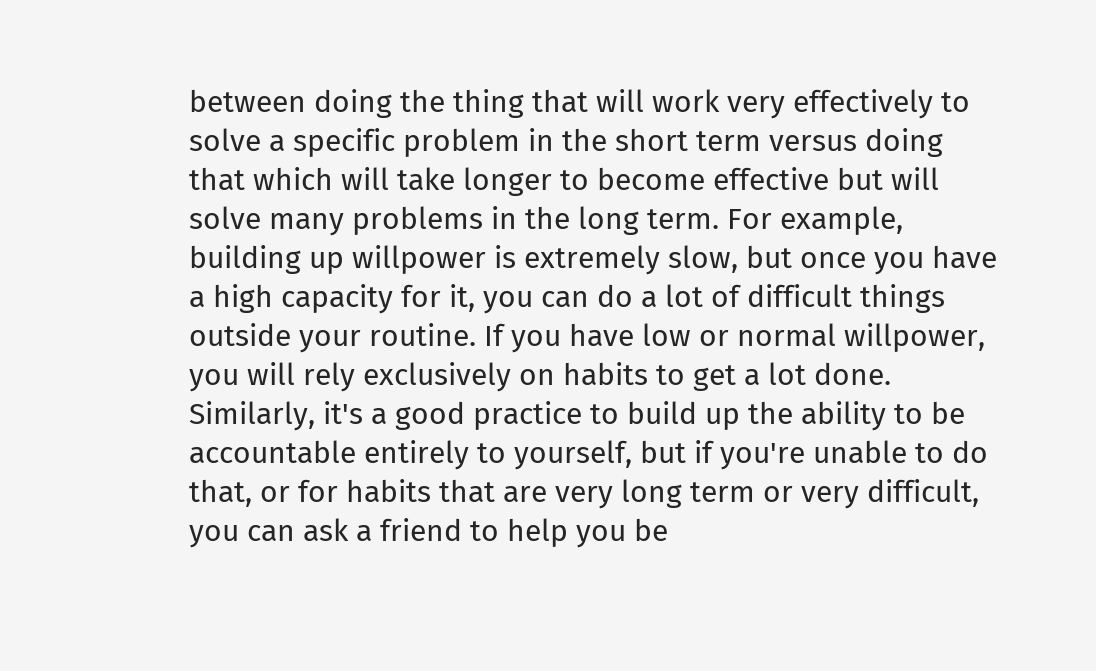between doing the thing that will work very effectively to solve a specific problem in the short term versus doing that which will take longer to become effective but will solve many problems in the long term. For example, building up willpower is extremely slow, but once you have a high capacity for it, you can do a lot of difficult things outside your routine. If you have low or normal willpower, you will rely exclusively on habits to get a lot done.   Similarly, it's a good practice to build up the ability to be accountable entirely to yourself, but if you're unable to do that, or for habits that are very long term or very difficult, you can ask a friend to help you be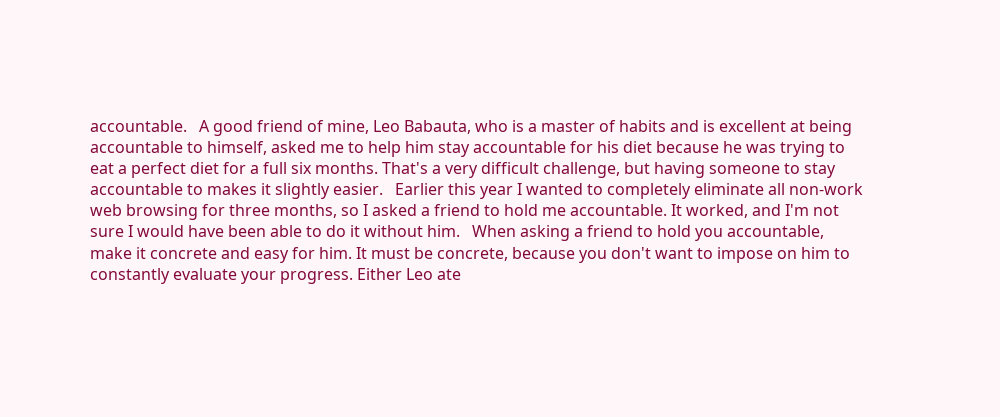accountable.   A good friend of mine, Leo Babauta, who is a master of habits and is excellent at being accountable to himself, asked me to help him stay accountable for his diet because he was trying to eat a perfect diet for a full six months. That's a very difficult challenge, but having someone to stay accountable to makes it slightly easier.   Earlier this year I wanted to completely eliminate all non-work web browsing for three months, so I asked a friend to hold me accountable. It worked, and I'm not sure I would have been able to do it without him.   When asking a friend to hold you accountable, make it concrete and easy for him. It must be concrete, because you don't want to impose on him to constantly evaluate your progress. Either Leo ate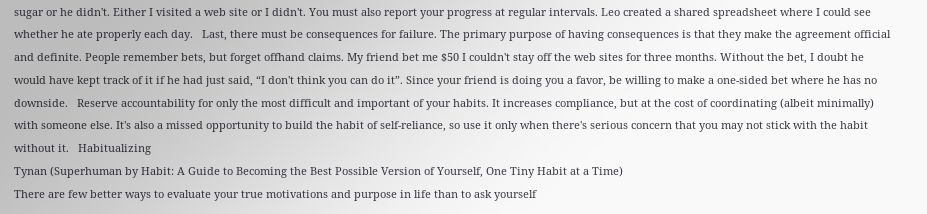sugar or he didn't. Either I visited a web site or I didn't. You must also report your progress at regular intervals. Leo created a shared spreadsheet where I could see whether he ate properly each day.   Last, there must be consequences for failure. The primary purpose of having consequences is that they make the agreement official and definite. People remember bets, but forget offhand claims. My friend bet me $50 I couldn't stay off the web sites for three months. Without the bet, I doubt he would have kept track of it if he had just said, “I don't think you can do it”. Since your friend is doing you a favor, be willing to make a one-sided bet where he has no downside.   Reserve accountability for only the most difficult and important of your habits. It increases compliance, but at the cost of coordinating (albeit minimally) with someone else. It's also a missed opportunity to build the habit of self-reliance, so use it only when there's serious concern that you may not stick with the habit without it.   Habitualizing
Tynan (Superhuman by Habit: A Guide to Becoming the Best Possible Version of Yourself, One Tiny Habit at a Time)
There are few better ways to evaluate your true motivations and purpose in life than to ask yourself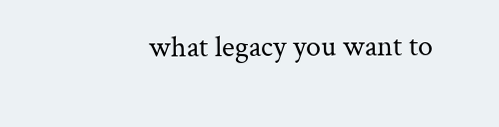what legacy you want to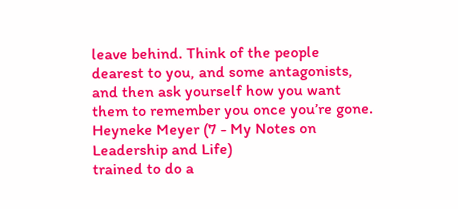leave behind. Think of the people dearest to you, and some antagonists, and then ask yourself how you want them to remember you once you’re gone.
Heyneke Meyer (7 - My Notes on Leadership and Life)
trained to do a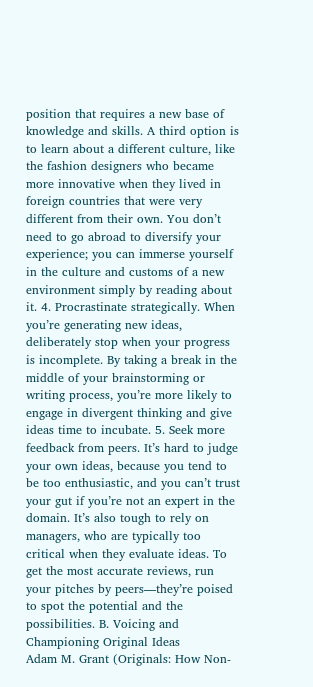position that requires a new base of knowledge and skills. A third option is to learn about a different culture, like the fashion designers who became more innovative when they lived in foreign countries that were very different from their own. You don’t need to go abroad to diversify your experience; you can immerse yourself in the culture and customs of a new environment simply by reading about it. 4. Procrastinate strategically. When you’re generating new ideas, deliberately stop when your progress is incomplete. By taking a break in the middle of your brainstorming or writing process, you’re more likely to engage in divergent thinking and give ideas time to incubate. 5. Seek more feedback from peers. It’s hard to judge your own ideas, because you tend to be too enthusiastic, and you can’t trust your gut if you’re not an expert in the domain. It’s also tough to rely on managers, who are typically too critical when they evaluate ideas. To get the most accurate reviews, run your pitches by peers—they’re poised to spot the potential and the possibilities. B. Voicing and Championing Original Ideas
Adam M. Grant (Originals: How Non-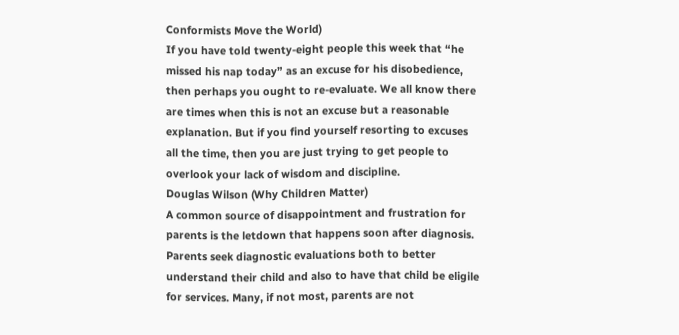Conformists Move the World)
If you have told twenty-eight people this week that “he missed his nap today” as an excuse for his disobedience, then perhaps you ought to re-evaluate. We all know there are times when this is not an excuse but a reasonable explanation. But if you find yourself resorting to excuses all the time, then you are just trying to get people to overlook your lack of wisdom and discipline.
Douglas Wilson (Why Children Matter)
A common source of disappointment and frustration for parents is the letdown that happens soon after diagnosis. Parents seek diagnostic evaluations both to better understand their child and also to have that child be eligile for services. Many, if not most, parents are not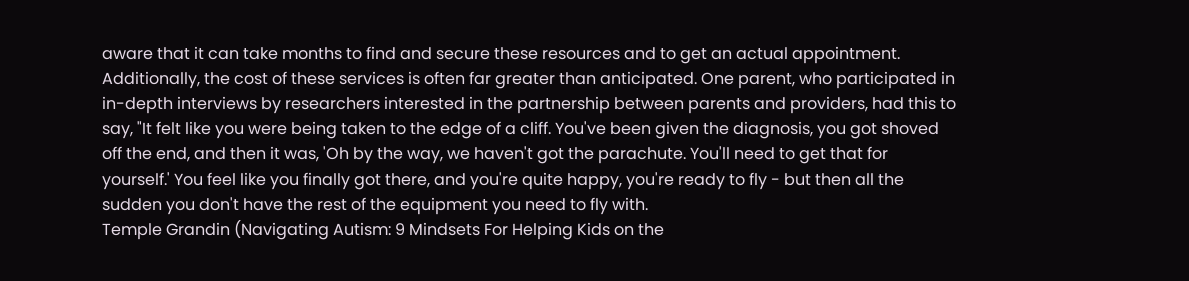aware that it can take months to find and secure these resources and to get an actual appointment. Additionally, the cost of these services is often far greater than anticipated. One parent, who participated in in-depth interviews by researchers interested in the partnership between parents and providers, had this to say, "It felt like you were being taken to the edge of a cliff. You've been given the diagnosis, you got shoved off the end, and then it was, 'Oh by the way, we haven't got the parachute. You'll need to get that for yourself.' You feel like you finally got there, and you're quite happy, you're ready to fly - but then all the sudden you don't have the rest of the equipment you need to fly with.
Temple Grandin (Navigating Autism: 9 Mindsets For Helping Kids on the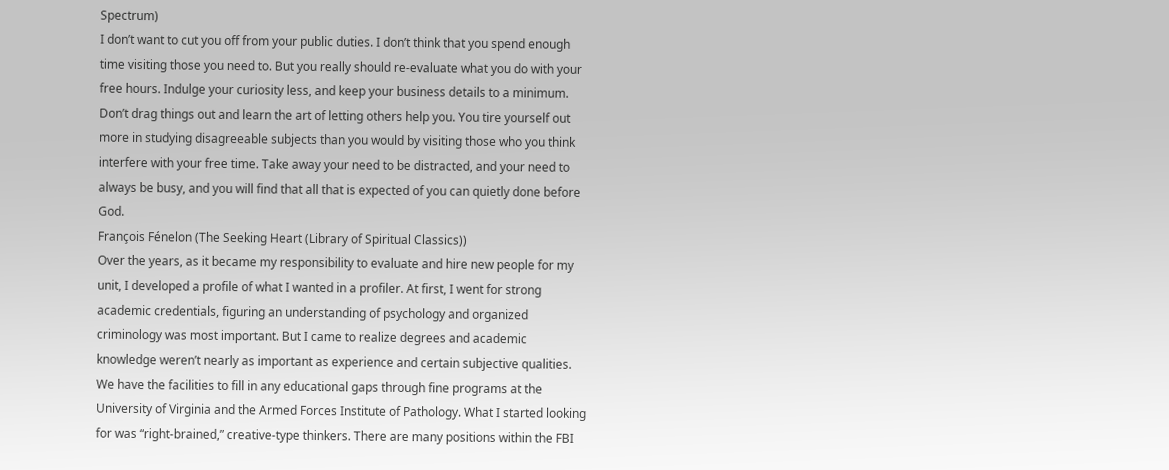Spectrum)
I don’t want to cut you off from your public duties. I don’t think that you spend enough time visiting those you need to. But you really should re-evaluate what you do with your free hours. Indulge your curiosity less, and keep your business details to a minimum. Don’t drag things out and learn the art of letting others help you. You tire yourself out more in studying disagreeable subjects than you would by visiting those who you think interfere with your free time. Take away your need to be distracted, and your need to always be busy, and you will find that all that is expected of you can quietly done before God.
François Fénelon (The Seeking Heart (Library of Spiritual Classics))
Over the years, as it became my responsibility to evaluate and hire new people for my unit, I developed a profile of what I wanted in a profiler. At first, I went for strong academic credentials, figuring an understanding of psychology and organized criminology was most important. But I came to realize degrees and academic knowledge weren’t nearly as important as experience and certain subjective qualities. We have the facilities to fill in any educational gaps through fine programs at the University of Virginia and the Armed Forces Institute of Pathology. What I started looking for was “right-brained,” creative-type thinkers. There are many positions within the FBI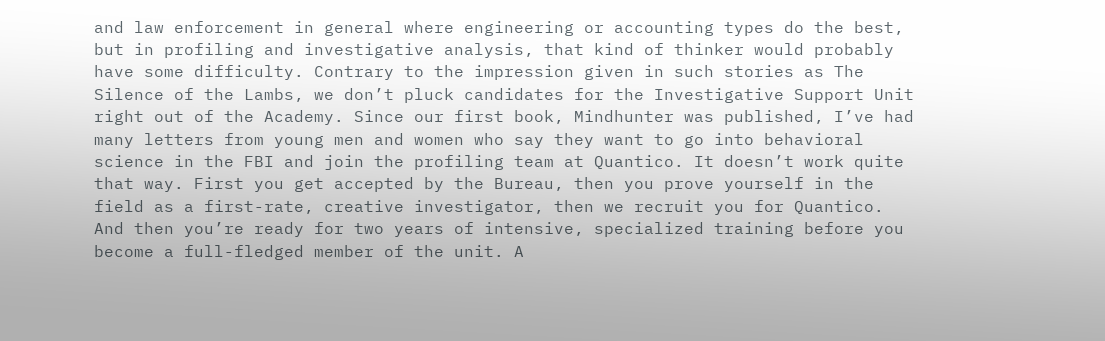and law enforcement in general where engineering or accounting types do the best, but in profiling and investigative analysis, that kind of thinker would probably have some difficulty. Contrary to the impression given in such stories as The Silence of the Lambs, we don’t pluck candidates for the Investigative Support Unit right out of the Academy. Since our first book, Mindhunter was published, I’ve had many letters from young men and women who say they want to go into behavioral science in the FBI and join the profiling team at Quantico. It doesn’t work quite that way. First you get accepted by the Bureau, then you prove yourself in the field as a first-rate, creative investigator, then we recruit you for Quantico. And then you’re ready for two years of intensive, specialized training before you become a full-fledged member of the unit. A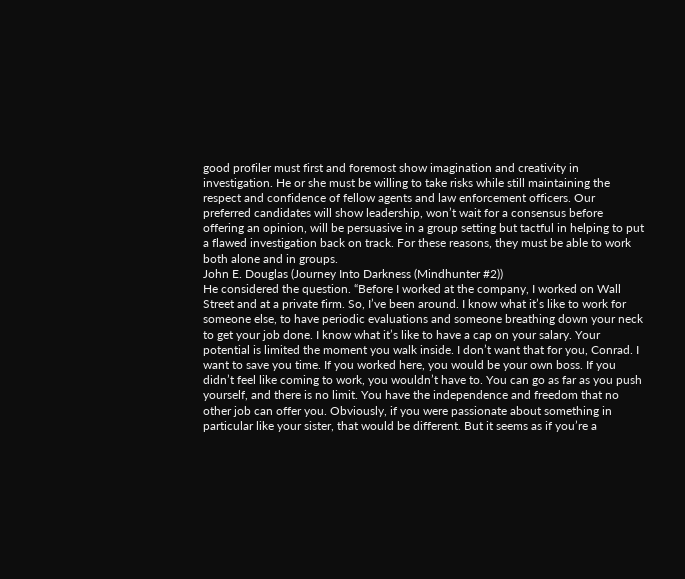good profiler must first and foremost show imagination and creativity in investigation. He or she must be willing to take risks while still maintaining the respect and confidence of fellow agents and law enforcement officers. Our preferred candidates will show leadership, won’t wait for a consensus before offering an opinion, will be persuasive in a group setting but tactful in helping to put a flawed investigation back on track. For these reasons, they must be able to work both alone and in groups.
John E. Douglas (Journey Into Darkness (Mindhunter #2))
He considered the question. “Before I worked at the company, I worked on Wall Street and at a private firm. So, I’ve been around. I know what it’s like to work for someone else, to have periodic evaluations and someone breathing down your neck to get your job done. I know what it’s like to have a cap on your salary. Your potential is limited the moment you walk inside. I don’t want that for you, Conrad. I want to save you time. If you worked here, you would be your own boss. If you didn’t feel like coming to work, you wouldn’t have to. You can go as far as you push yourself, and there is no limit. You have the independence and freedom that no other job can offer you. Obviously, if you were passionate about something in particular like your sister, that would be different. But it seems as if you’re a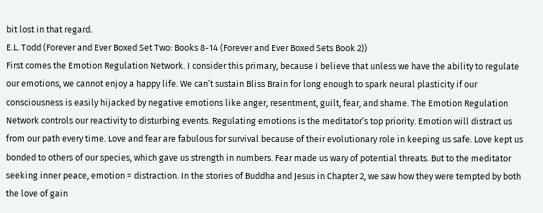bit lost in that regard.
E.L. Todd (Forever and Ever Boxed Set Two: Books 8-14 (Forever and Ever Boxed Sets Book 2))
First comes the Emotion Regulation Network. I consider this primary, because I believe that unless we have the ability to regulate our emotions, we cannot enjoy a happy life. We can’t sustain Bliss Brain for long enough to spark neural plasticity if our consciousness is easily hijacked by negative emotions like anger, resentment, guilt, fear, and shame. The Emotion Regulation Network controls our reactivity to disturbing events. Regulating emotions is the meditator’s top priority. Emotion will distract us from our path every time. Love and fear are fabulous for survival because of their evolutionary role in keeping us safe. Love kept us bonded to others of our species, which gave us strength in numbers. Fear made us wary of potential threats. But to the meditator seeking inner peace, emotion = distraction. In the stories of Buddha and Jesus in Chapter 2, we saw how they were tempted by both the love of gain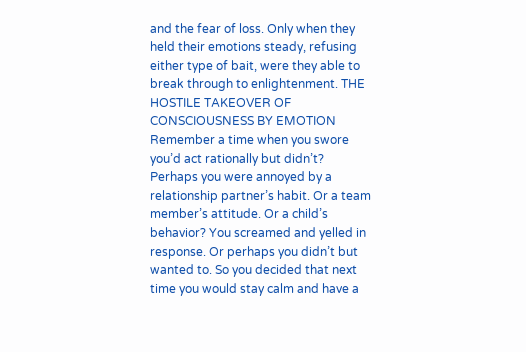and the fear of loss. Only when they held their emotions steady, refusing either type of bait, were they able to break through to enlightenment. THE HOSTILE TAKEOVER OF CONSCIOUSNESS BY EMOTION Remember a time when you swore you’d act rationally but didn’t? Perhaps you were annoyed by a relationship partner’s habit. Or a team member’s attitude. Or a child’s behavior? You screamed and yelled in response. Or perhaps you didn’t but wanted to. So you decided that next time you would stay calm and have a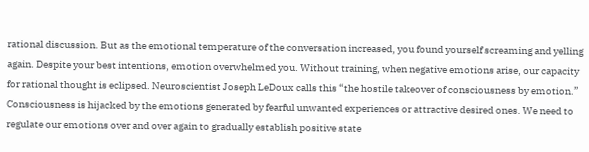rational discussion. But as the emotional temperature of the conversation increased, you found yourself screaming and yelling again. Despite your best intentions, emotion overwhelmed you. Without training, when negative emotions arise, our capacity for rational thought is eclipsed. Neuroscientist Joseph LeDoux calls this “the hostile takeover of consciousness by emotion.” Consciousness is hijacked by the emotions generated by fearful unwanted experiences or attractive desired ones. We need to regulate our emotions over and over again to gradually establish positive state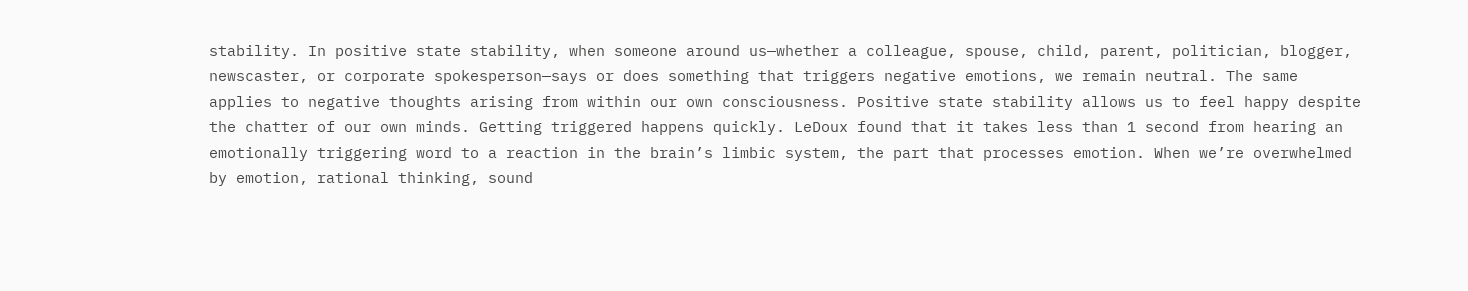stability. In positive state stability, when someone around us—whether a colleague, spouse, child, parent, politician, blogger, newscaster, or corporate spokesperson—says or does something that triggers negative emotions, we remain neutral. The same applies to negative thoughts arising from within our own consciousness. Positive state stability allows us to feel happy despite the chatter of our own minds. Getting triggered happens quickly. LeDoux found that it takes less than 1 second from hearing an emotionally triggering word to a reaction in the brain’s limbic system, the part that processes emotion. When we’re overwhelmed by emotion, rational thinking, sound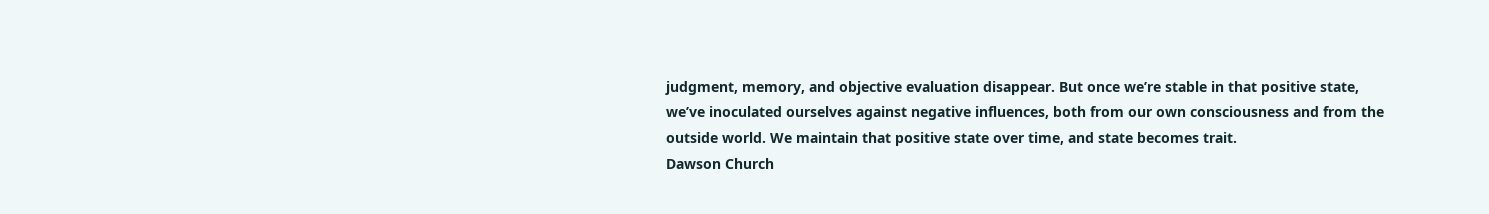judgment, memory, and objective evaluation disappear. But once we’re stable in that positive state, we’ve inoculated ourselves against negative influences, both from our own consciousness and from the outside world. We maintain that positive state over time, and state becomes trait.
Dawson Church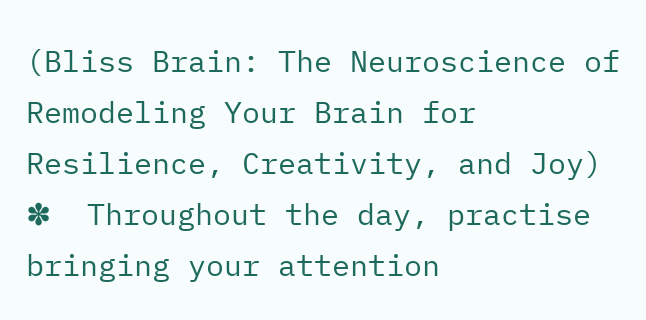(Bliss Brain: The Neuroscience of Remodeling Your Brain for Resilience, Creativity, and Joy)
✽  Throughout the day, practise bringing your attention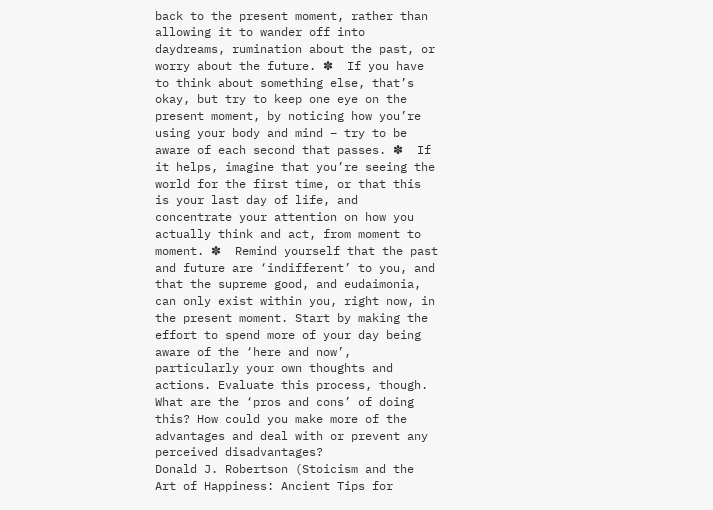back to the present moment, rather than allowing it to wander off into daydreams, rumination about the past, or worry about the future. ✽  If you have to think about something else, that’s okay, but try to keep one eye on the present moment, by noticing how you’re using your body and mind – try to be aware of each second that passes. ✽  If it helps, imagine that you’re seeing the world for the first time, or that this is your last day of life, and concentrate your attention on how you actually think and act, from moment to moment. ✽  Remind yourself that the past and future are ‘indifferent’ to you, and that the supreme good, and eudaimonia, can only exist within you, right now, in the present moment. Start by making the effort to spend more of your day being aware of the ‘here and now’, particularly your own thoughts and actions. Evaluate this process, though. What are the ‘pros and cons’ of doing this? How could you make more of the advantages and deal with or prevent any perceived disadvantages?
Donald J. Robertson (Stoicism and the Art of Happiness: Ancient Tips for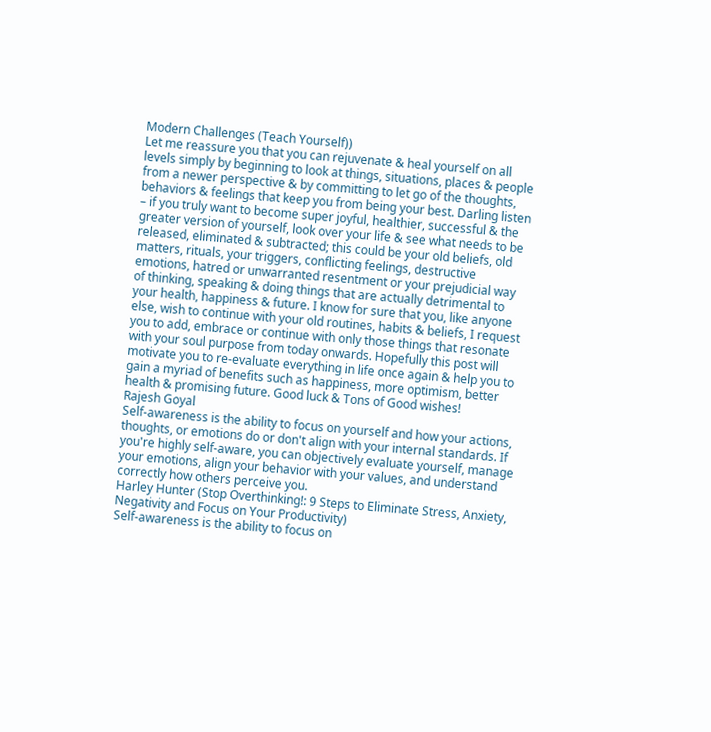Modern Challenges (Teach Yourself))
Let me reassure you that you can rejuvenate & heal yourself on all levels simply by beginning to look at things, situations, places & people from a newer perspective & by committing to let go of the thoughts, behaviors & feelings that keep you from being your best. Darling listen – if you truly want to become super joyful, healthier, successful & the greater version of yourself, look over your life & see what needs to be released, eliminated & subtracted; this could be your old beliefs, old matters, rituals, your triggers, conflicting feelings, destructive emotions, hatred or unwarranted resentment or your prejudicial way of thinking, speaking & doing things that are actually detrimental to your health, happiness & future. I know for sure that you, like anyone else, wish to continue with your old routines, habits & beliefs, I request you to add, embrace or continue with only those things that resonate with your soul purpose from today onwards. Hopefully this post will motivate you to re-evaluate everything in life once again & help you to gain a myriad of benefits such as happiness, more optimism, better health & promising future. Good luck & Tons of Good wishes!
Rajesh Goyal
Self-awareness is the ability to focus on yourself and how your actions, thoughts, or emotions do or don't align with your internal standards. If you're highly self-aware, you can objectively evaluate yourself, manage your emotions, align your behavior with your values, and understand correctly how others perceive you.
Harley Hunter (Stop Overthinking!: 9 Steps to Eliminate Stress, Anxiety, Negativity and Focus on Your Productivity)
Self-awareness is the ability to focus on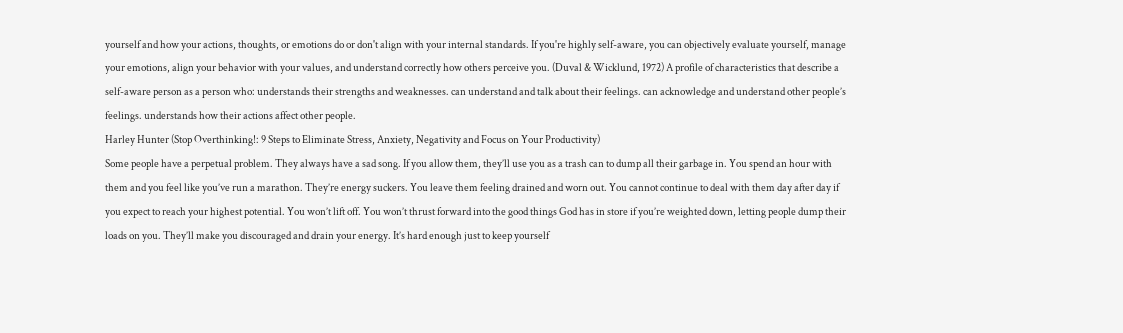yourself and how your actions, thoughts, or emotions do or don't align with your internal standards. If you're highly self-aware, you can objectively evaluate yourself, manage your emotions, align your behavior with your values, and understand correctly how others perceive you. (Duval & Wicklund, 1972) A profile of characteristics that describe a self-aware person as a person who: understands their strengths and weaknesses. can understand and talk about their feelings. can acknowledge and understand other people’s feelings. understands how their actions affect other people.
Harley Hunter (Stop Overthinking!: 9 Steps to Eliminate Stress, Anxiety, Negativity and Focus on Your Productivity)
Some people have a perpetual problem. They always have a sad song. If you allow them, they’ll use you as a trash can to dump all their garbage in. You spend an hour with them and you feel like you’ve run a marathon. They’re energy suckers. You leave them feeling drained and worn out. You cannot continue to deal with them day after day if you expect to reach your highest potential. You won’t lift off. You won’t thrust forward into the good things God has in store if you’re weighted down, letting people dump their loads on you. They’ll make you discouraged and drain your energy. It’s hard enough just to keep yourself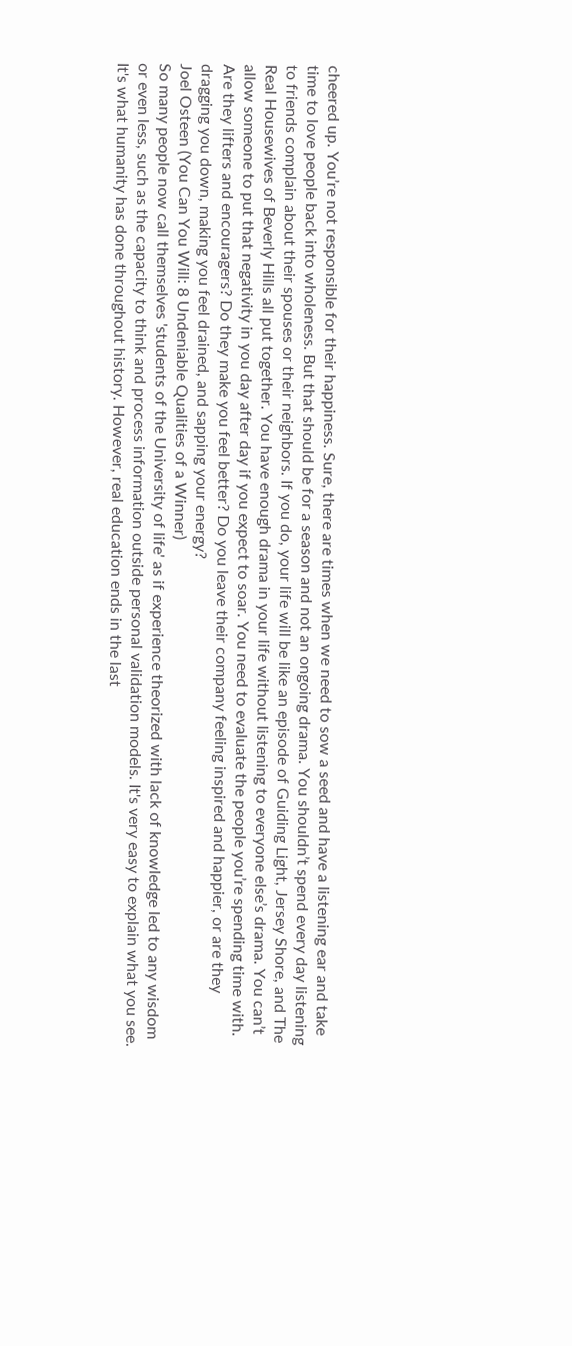cheered up. You’re not responsible for their happiness. Sure, there are times when we need to sow a seed and have a listening ear and take time to love people back into wholeness. But that should be for a season and not an ongoing drama. You shouldn’t spend every day listening to friends complain about their spouses or their neighbors. If you do, your life will be like an episode of Guiding Light, Jersey Shore, and The Real Housewives of Beverly Hills all put together. You have enough drama in your life without listening to everyone else’s drama. You can’t allow someone to put that negativity in you day after day if you expect to soar. You need to evaluate the people you’re spending time with. Are they lifters and encouragers? Do they make you feel better? Do you leave their company feeling inspired and happier, or are they dragging you down, making you feel drained, and sapping your energy?
Joel Osteen (You Can You Will: 8 Undeniable Qualities of a Winner)
So many people now call themselves 'students of the University of life' as if experience theorized with lack of knowledge led to any wisdom or even less, such as the capacity to think and process information outside personal validation models. It's very easy to explain what you see. It's what humanity has done throughout history. However, real education ends in the last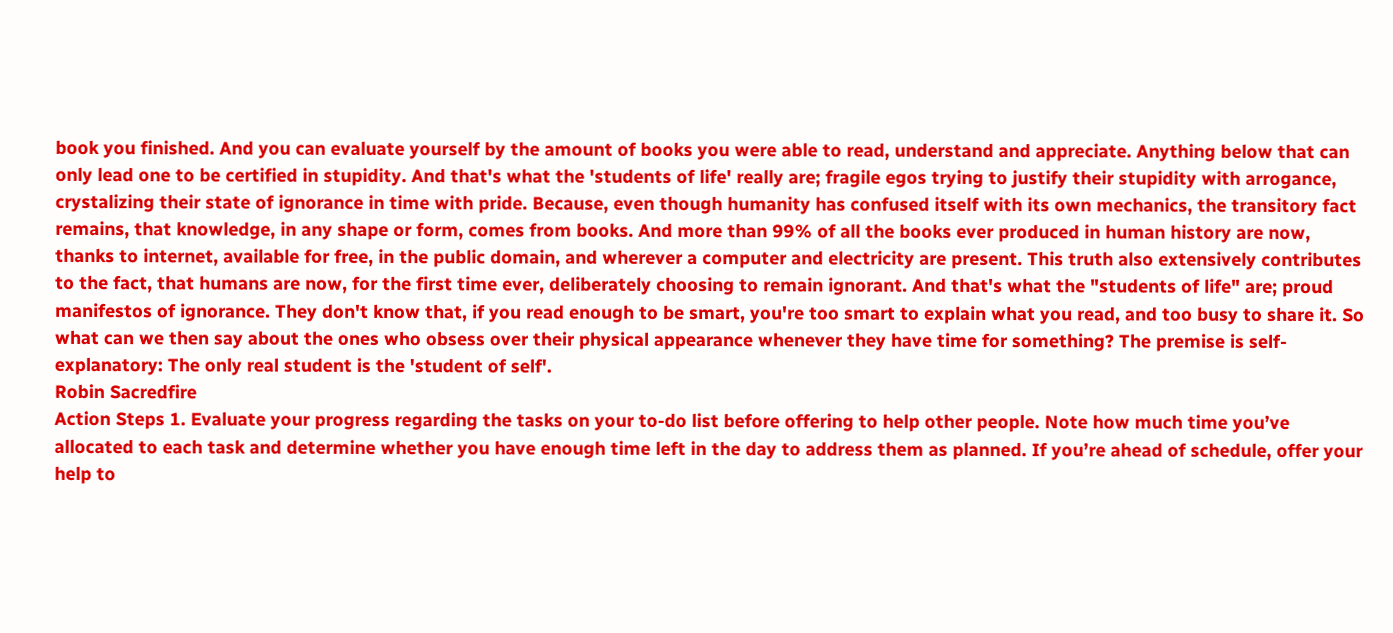book you finished. And you can evaluate yourself by the amount of books you were able to read, understand and appreciate. Anything below that can only lead one to be certified in stupidity. And that's what the 'students of life' really are; fragile egos trying to justify their stupidity with arrogance, crystalizing their state of ignorance in time with pride. Because, even though humanity has confused itself with its own mechanics, the transitory fact remains, that knowledge, in any shape or form, comes from books. And more than 99% of all the books ever produced in human history are now, thanks to internet, available for free, in the public domain, and wherever a computer and electricity are present. This truth also extensively contributes to the fact, that humans are now, for the first time ever, deliberately choosing to remain ignorant. And that's what the "students of life" are; proud manifestos of ignorance. They don't know that, if you read enough to be smart, you're too smart to explain what you read, and too busy to share it. So what can we then say about the ones who obsess over their physical appearance whenever they have time for something? The premise is self-explanatory: The only real student is the 'student of self'.
Robin Sacredfire
Action Steps 1. Evaluate your progress regarding the tasks on your to-do list before offering to help other people. Note how much time you’ve allocated to each task and determine whether you have enough time left in the day to address them as planned. If you’re ahead of schedule, offer your help to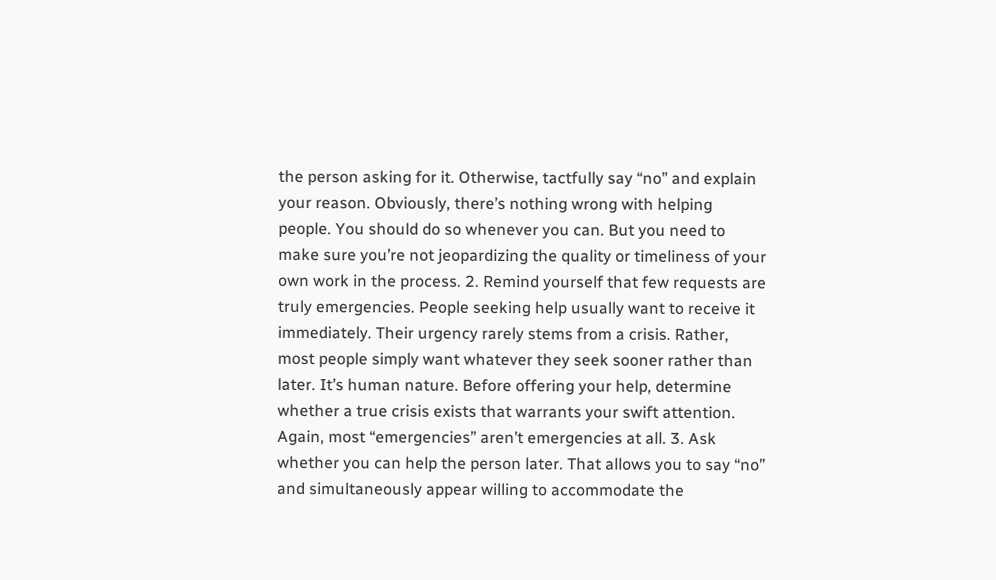the person asking for it. Otherwise, tactfully say “no” and explain your reason. Obviously, there’s nothing wrong with helping people. You should do so whenever you can. But you need to make sure you’re not jeopardizing the quality or timeliness of your own work in the process. 2. Remind yourself that few requests are truly emergencies. People seeking help usually want to receive it immediately. Their urgency rarely stems from a crisis. Rather, most people simply want whatever they seek sooner rather than later. It’s human nature. Before offering your help, determine whether a true crisis exists that warrants your swift attention. Again, most “emergencies” aren’t emergencies at all. 3. Ask whether you can help the person later. That allows you to say “no” and simultaneously appear willing to accommodate the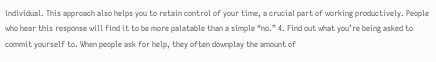individual. This approach also helps you to retain control of your time, a crucial part of working productively. People who hear this response will find it to be more palatable than a simple “no.” 4. Find out what you’re being asked to commit yourself to. When people ask for help, they often downplay the amount of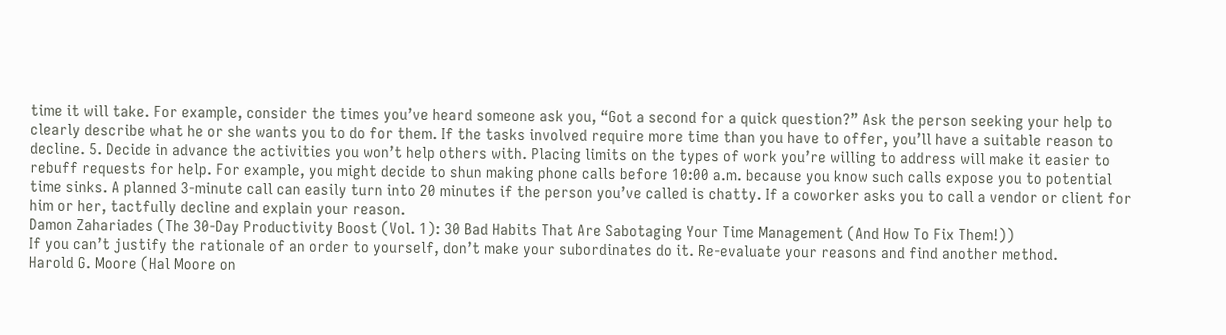time it will take. For example, consider the times you’ve heard someone ask you, “Got a second for a quick question?” Ask the person seeking your help to clearly describe what he or she wants you to do for them. If the tasks involved require more time than you have to offer, you’ll have a suitable reason to decline. 5. Decide in advance the activities you won’t help others with. Placing limits on the types of work you’re willing to address will make it easier to rebuff requests for help. For example, you might decide to shun making phone calls before 10:00 a.m. because you know such calls expose you to potential time sinks. A planned 3-minute call can easily turn into 20 minutes if the person you’ve called is chatty. If a coworker asks you to call a vendor or client for him or her, tactfully decline and explain your reason.
Damon Zahariades (The 30-Day Productivity Boost (Vol. 1): 30 Bad Habits That Are Sabotaging Your Time Management (And How To Fix Them!))
If you can’t justify the rationale of an order to yourself, don’t make your subordinates do it. Re-evaluate your reasons and find another method.
Harold G. Moore (Hal Moore on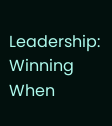Leadership: Winning When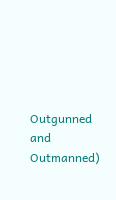Outgunned and Outmanned)